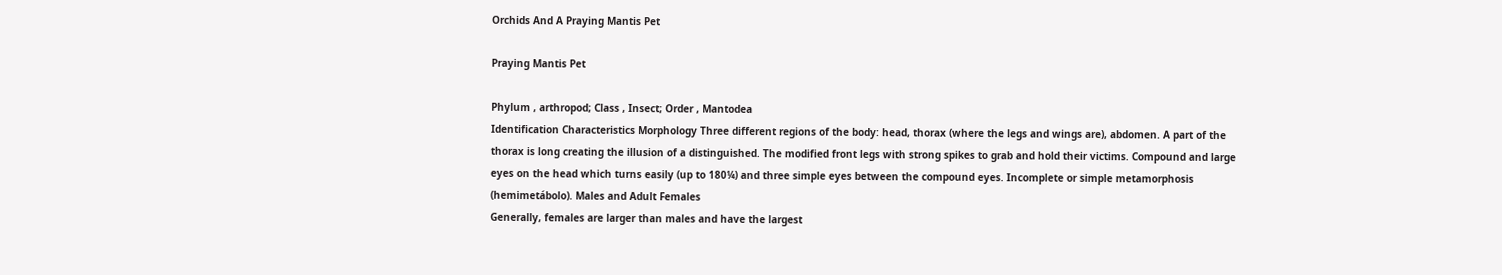Orchids And A Praying Mantis Pet

Praying Mantis Pet

Phylum , arthropod; Class , Insect; Order , Mantodea
Identification Characteristics Morphology Three different regions of the body: head, thorax (where the legs and wings are), abdomen. A part of the thorax is long creating the illusion of a distinguished. The modified front legs with strong spikes to grab and hold their victims. Compound and large eyes on the head which turns easily (up to 180¼) and three simple eyes between the compound eyes. Incomplete or simple metamorphosis (hemimetábolo). Males and Adult Females
Generally, females are larger than males and have the largest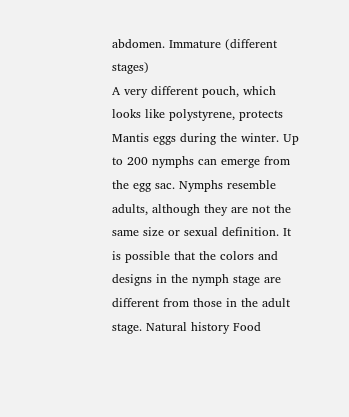abdomen. Immature (different stages)
A very different pouch, which looks like polystyrene, protects Mantis eggs during the winter. Up to 200 nymphs can emerge from the egg sac. Nymphs resemble adults, although they are not the same size or sexual definition. It is possible that the colors and designs in the nymph stage are different from those in the adult stage. Natural history Food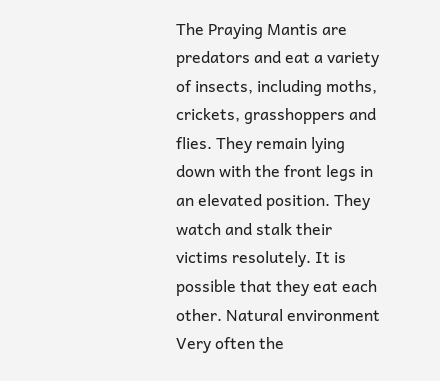The Praying Mantis are predators and eat a variety of insects, including moths, crickets, grasshoppers and flies. They remain lying down with the front legs in an elevated position. They watch and stalk their victims resolutely. It is possible that they eat each other. Natural environment
Very often the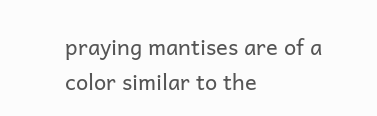praying mantises are of a color similar to the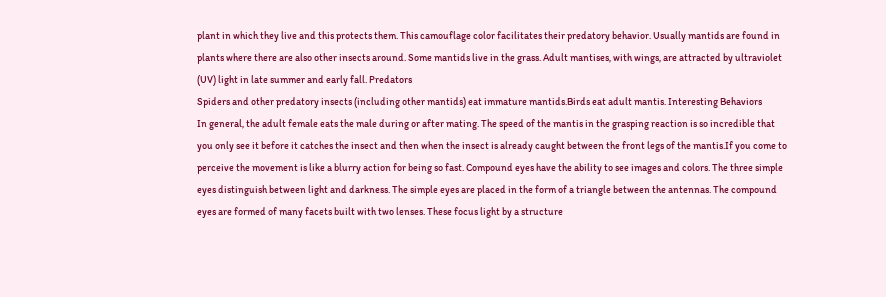plant in which they live and this protects them. This camouflage color facilitates their predatory behavior. Usually mantids are found in plants where there are also other insects around. Some mantids live in the grass. Adult mantises, with wings, are attracted by ultraviolet (UV) light in late summer and early fall. Predators
Spiders and other predatory insects (including other mantids) eat immature mantids.Birds eat adult mantis. Interesting Behaviors
In general, the adult female eats the male during or after mating. The speed of the mantis in the grasping reaction is so incredible that you only see it before it catches the insect and then when the insect is already caught between the front legs of the mantis.If you come to perceive the movement is like a blurry action for being so fast. Compound eyes have the ability to see images and colors. The three simple eyes distinguish between light and darkness. The simple eyes are placed in the form of a triangle between the antennas. The compound eyes are formed of many facets built with two lenses. These focus light by a structure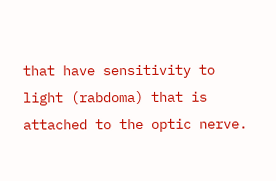that have sensitivity to light (rabdoma) that is attached to the optic nerve.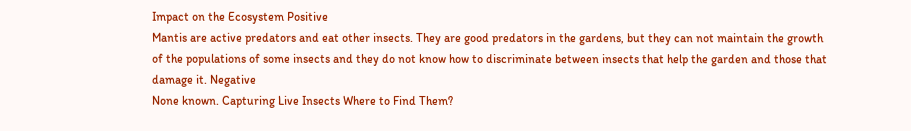Impact on the Ecosystem Positive
Mantis are active predators and eat other insects. They are good predators in the gardens, but they can not maintain the growth of the populations of some insects and they do not know how to discriminate between insects that help the garden and those that damage it. Negative
None known. Capturing Live Insects Where to Find Them?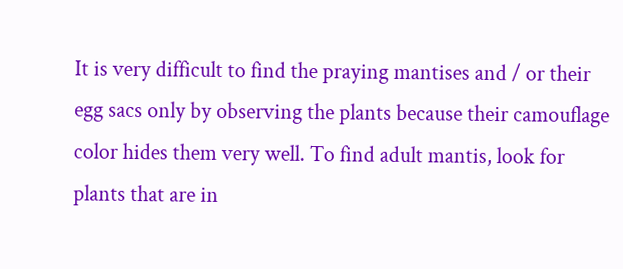It is very difficult to find the praying mantises and / or their egg sacs only by observing the plants because their camouflage color hides them very well. To find adult mantis, look for plants that are in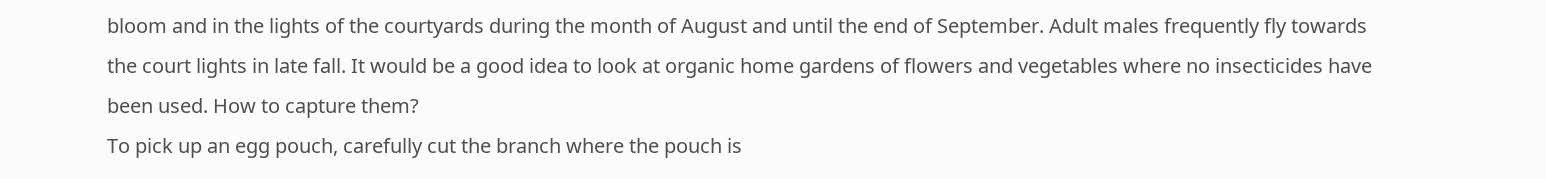bloom and in the lights of the courtyards during the month of August and until the end of September. Adult males frequently fly towards the court lights in late fall. It would be a good idea to look at organic home gardens of flowers and vegetables where no insecticides have been used. How to capture them?
To pick up an egg pouch, carefully cut the branch where the pouch is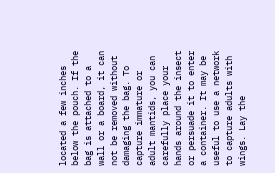located a few inches below the pouch. If the bag is attached to a wall or a board, it can not be removed without damaging the bag. To capture immature or adult mantids, you can carefully place your hands around the insect or persuade it to enter a container. It may be useful to use a network to capture adults with wings. Lay the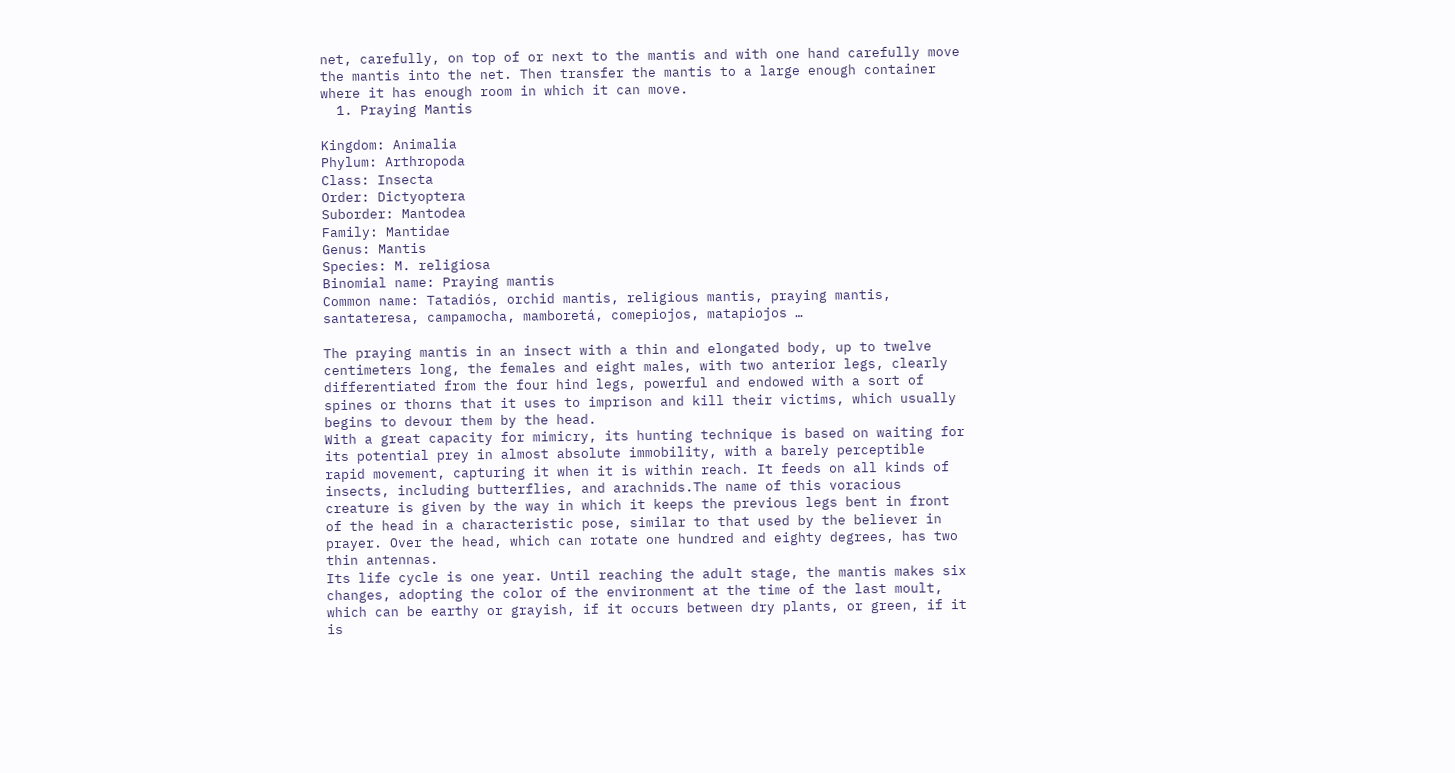net, carefully, on top of or next to the mantis and with one hand carefully move the mantis into the net. Then transfer the mantis to a large enough container where it has enough room in which it can move.
  1. Praying Mantis

Kingdom: Animalia
Phylum: Arthropoda
Class: Insecta
Order: Dictyoptera
Suborder: Mantodea
Family: Mantidae
Genus: Mantis
Species: M. religiosa
Binomial name: Praying mantis
Common name: Tatadiós, orchid mantis, religious mantis, praying mantis, santateresa, campamocha, mamboretá, comepiojos, matapiojos …

The praying mantis in an insect with a thin and elongated body, up to twelve centimeters long, the females and eight males, with two anterior legs, clearly differentiated from the four hind legs, powerful and endowed with a sort of spines or thorns that it uses to imprison and kill their victims, which usually begins to devour them by the head.
With a great capacity for mimicry, its hunting technique is based on waiting for its potential prey in almost absolute immobility, with a barely perceptible rapid movement, capturing it when it is within reach. It feeds on all kinds of insects, including butterflies, and arachnids.The name of this voracious creature is given by the way in which it keeps the previous legs bent in front of the head in a characteristic pose, similar to that used by the believer in prayer. Over the head, which can rotate one hundred and eighty degrees, has two thin antennas.
Its life cycle is one year. Until reaching the adult stage, the mantis makes six changes, adopting the color of the environment at the time of the last moult, which can be earthy or grayish, if it occurs between dry plants, or green, if it is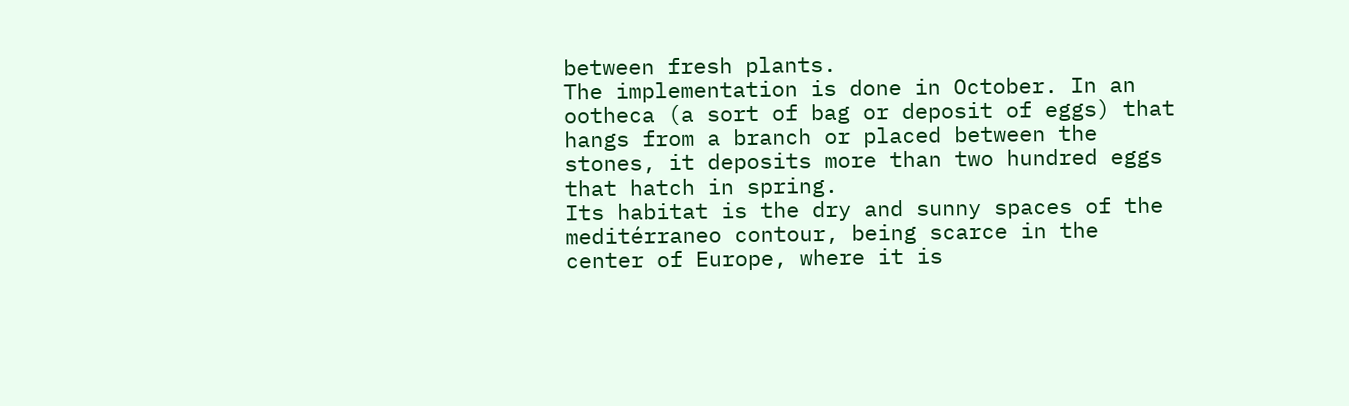between fresh plants.
The implementation is done in October. In an ootheca (a sort of bag or deposit of eggs) that hangs from a branch or placed between the stones, it deposits more than two hundred eggs that hatch in spring.
Its habitat is the dry and sunny spaces of the meditérraneo contour, being scarce in the center of Europe, where it is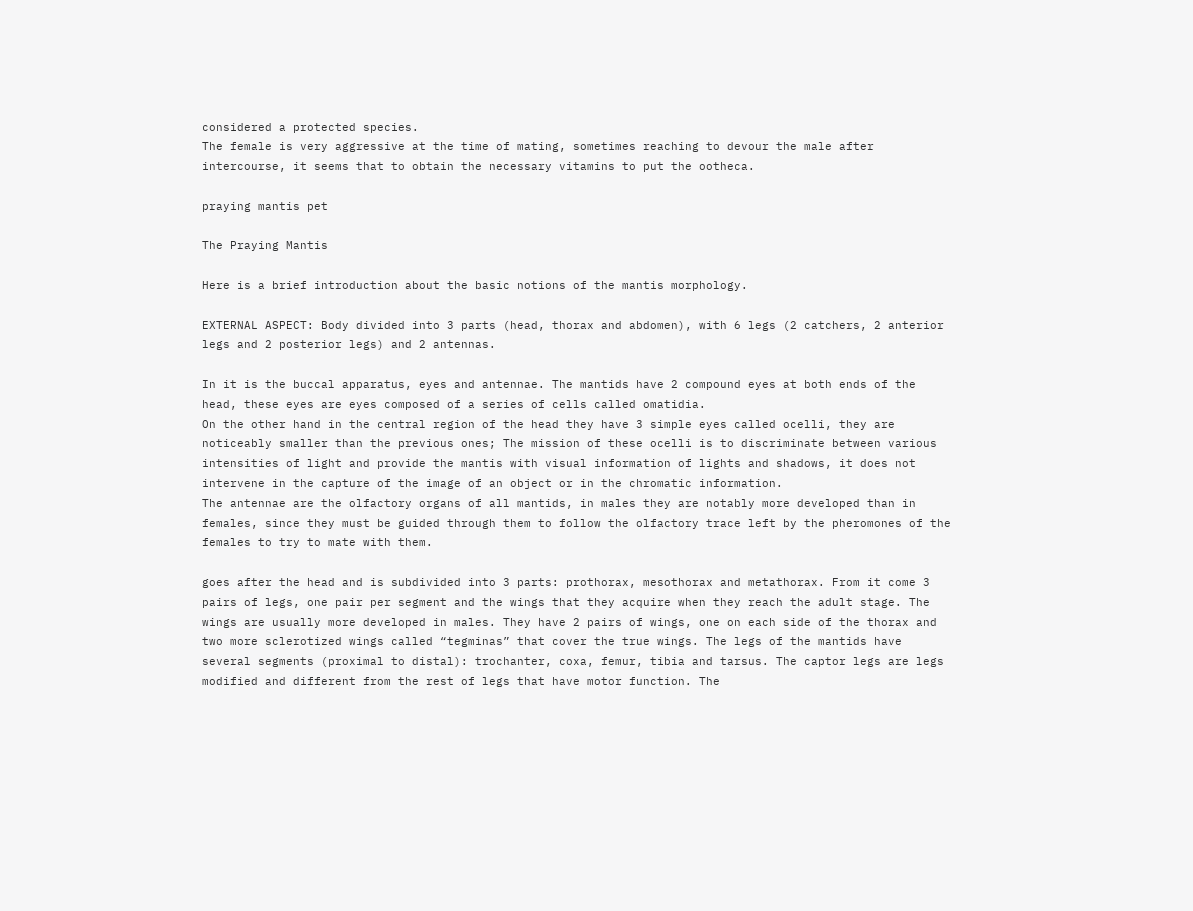considered a protected species.
The female is very aggressive at the time of mating, sometimes reaching to devour the male after intercourse, it seems that to obtain the necessary vitamins to put the ootheca.

praying mantis pet

The Praying Mantis

Here is a brief introduction about the basic notions of the mantis morphology.

EXTERNAL ASPECT: Body divided into 3 parts (head, thorax and abdomen), with 6 legs (2 catchers, 2 anterior legs and 2 posterior legs) and 2 antennas.

In it is the buccal apparatus, eyes and antennae. The mantids have 2 compound eyes at both ends of the head, these eyes are eyes composed of a series of cells called omatidia.
On the other hand in the central region of the head they have 3 simple eyes called ocelli, they are noticeably smaller than the previous ones; The mission of these ocelli is to discriminate between various intensities of light and provide the mantis with visual information of lights and shadows, it does not intervene in the capture of the image of an object or in the chromatic information.
The antennae are the olfactory organs of all mantids, in males they are notably more developed than in females, since they must be guided through them to follow the olfactory trace left by the pheromones of the females to try to mate with them.

goes after the head and is subdivided into 3 parts: prothorax, mesothorax and metathorax. From it come 3 pairs of legs, one pair per segment and the wings that they acquire when they reach the adult stage. The wings are usually more developed in males. They have 2 pairs of wings, one on each side of the thorax and two more sclerotized wings called “tegminas” that cover the true wings. The legs of the mantids have several segments (proximal to distal): trochanter, coxa, femur, tibia and tarsus. The captor legs are legs modified and different from the rest of legs that have motor function. The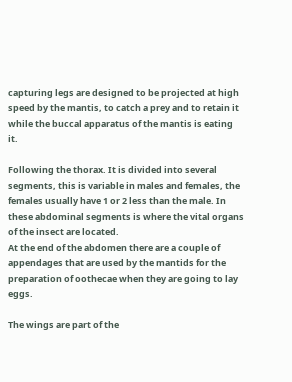capturing legs are designed to be projected at high speed by the mantis, to catch a prey and to retain it while the buccal apparatus of the mantis is eating it.

Following the thorax. It is divided into several segments, this is variable in males and females, the females usually have 1 or 2 less than the male. In these abdominal segments is where the vital organs of the insect are located.
At the end of the abdomen there are a couple of appendages that are used by the mantids for the preparation of oothecae when they are going to lay eggs.

The wings are part of the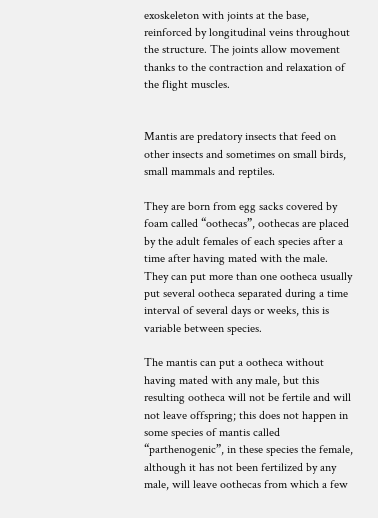exoskeleton with joints at the base, reinforced by longitudinal veins throughout the structure. The joints allow movement thanks to the contraction and relaxation of the flight muscles.


Mantis are predatory insects that feed on other insects and sometimes on small birds, small mammals and reptiles.

They are born from egg sacks covered by foam called “oothecas”, oothecas are placed by the adult females of each species after a time after having mated with the male.
They can put more than one ootheca usually put several ootheca separated during a time interval of several days or weeks, this is variable between species.

The mantis can put a ootheca without having mated with any male, but this resulting ootheca will not be fertile and will not leave offspring; this does not happen in some species of mantis called “parthenogenic”, in these species the female, although it has not been fertilized by any male, will leave oothecas from which a few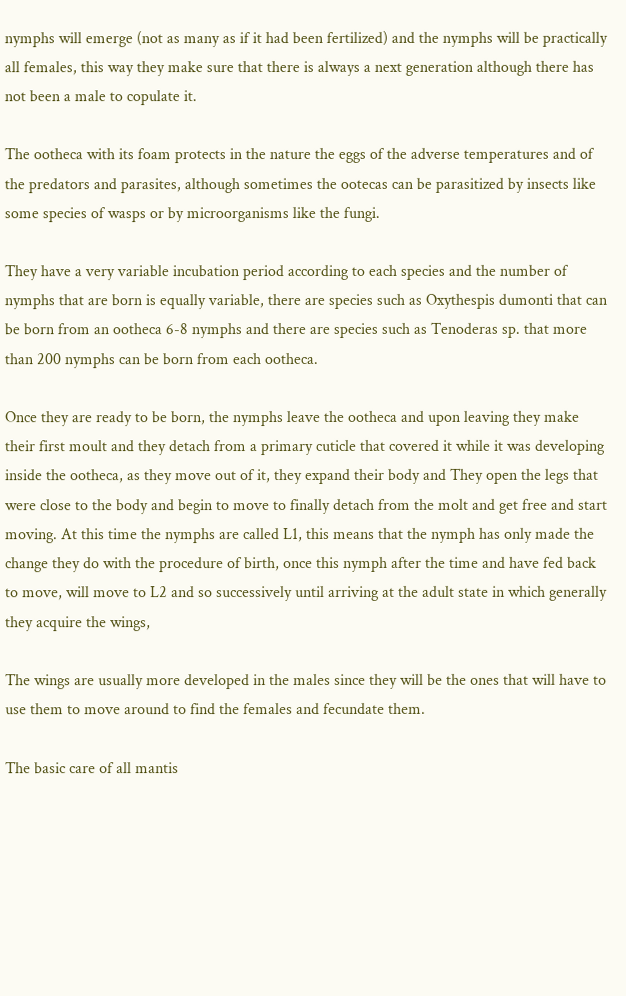nymphs will emerge (not as many as if it had been fertilized) and the nymphs will be practically all females, this way they make sure that there is always a next generation although there has not been a male to copulate it.

The ootheca with its foam protects in the nature the eggs of the adverse temperatures and of the predators and parasites, although sometimes the ootecas can be parasitized by insects like some species of wasps or by microorganisms like the fungi.

They have a very variable incubation period according to each species and the number of nymphs that are born is equally variable, there are species such as Oxythespis dumonti that can be born from an ootheca 6-8 nymphs and there are species such as Tenoderas sp. that more than 200 nymphs can be born from each ootheca.

Once they are ready to be born, the nymphs leave the ootheca and upon leaving they make their first moult and they detach from a primary cuticle that covered it while it was developing inside the ootheca, as they move out of it, they expand their body and They open the legs that were close to the body and begin to move to finally detach from the molt and get free and start moving. At this time the nymphs are called L1, this means that the nymph has only made the change they do with the procedure of birth, once this nymph after the time and have fed back to move, will move to L2 and so successively until arriving at the adult state in which generally they acquire the wings,

The wings are usually more developed in the males since they will be the ones that will have to use them to move around to find the females and fecundate them.

The basic care of all mantis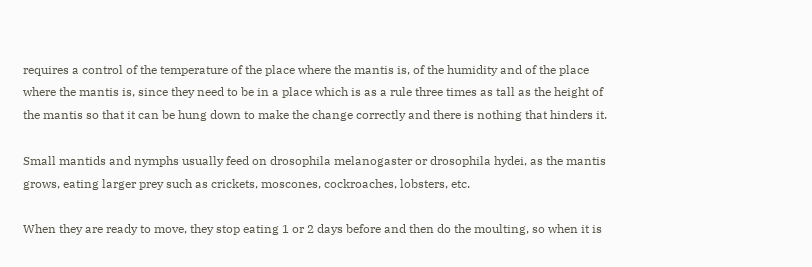requires a control of the temperature of the place where the mantis is, of the humidity and of the place where the mantis is, since they need to be in a place which is as a rule three times as tall as the height of the mantis so that it can be hung down to make the change correctly and there is nothing that hinders it.

Small mantids and nymphs usually feed on drosophila melanogaster or drosophila hydei, as the mantis grows, eating larger prey such as crickets, moscones, cockroaches, lobsters, etc.

When they are ready to move, they stop eating 1 or 2 days before and then do the moulting, so when it is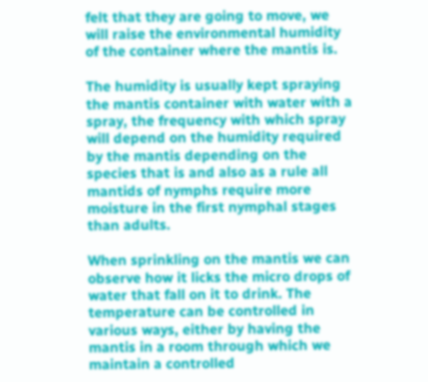felt that they are going to move, we will raise the environmental humidity of the container where the mantis is.

The humidity is usually kept spraying the mantis container with water with a spray, the frequency with which spray will depend on the humidity required by the mantis depending on the species that is and also as a rule all mantids of nymphs require more moisture in the first nymphal stages than adults.

When sprinkling on the mantis we can observe how it licks the micro drops of water that fall on it to drink. The temperature can be controlled in various ways, either by having the mantis in a room through which we maintain a controlled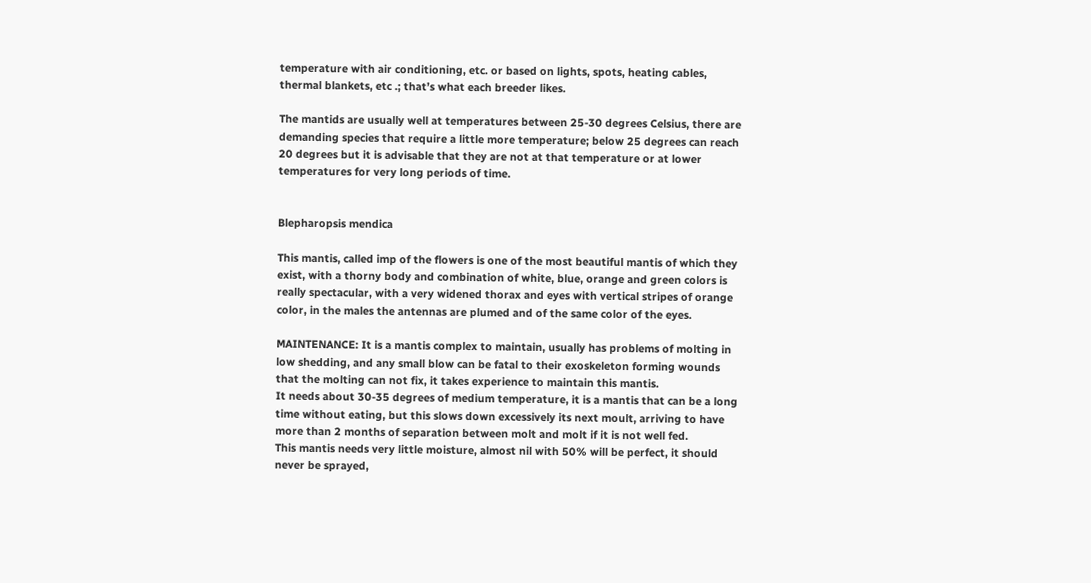temperature with air conditioning, etc. or based on lights, spots, heating cables, thermal blankets, etc .; that’s what each breeder likes.

The mantids are usually well at temperatures between 25-30 degrees Celsius, there are demanding species that require a little more temperature; below 25 degrees can reach 20 degrees but it is advisable that they are not at that temperature or at lower temperatures for very long periods of time.


Blepharopsis mendica

This mantis, called imp of the flowers is one of the most beautiful mantis of which they exist, with a thorny body and combination of white, blue, orange and green colors is really spectacular, with a very widened thorax and eyes with vertical stripes of orange color, in the males the antennas are plumed and of the same color of the eyes.

MAINTENANCE: It is a mantis complex to maintain, usually has problems of molting in low shedding, and any small blow can be fatal to their exoskeleton forming wounds that the molting can not fix, it takes experience to maintain this mantis.
It needs about 30-35 degrees of medium temperature, it is a mantis that can be a long time without eating, but this slows down excessively its next moult, arriving to have more than 2 months of separation between molt and molt if it is not well fed.
This mantis needs very little moisture, almost nil with 50% will be perfect, it should never be sprayed,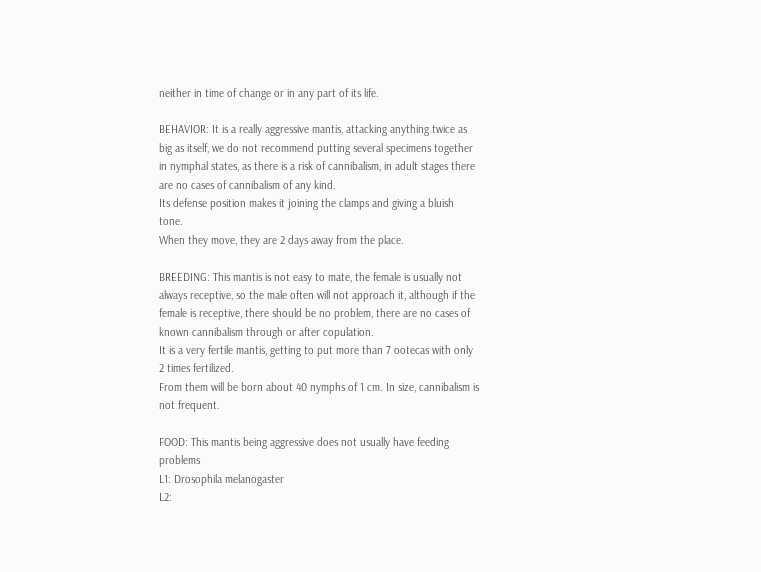neither in time of change or in any part of its life.

BEHAVIOR: It is a really aggressive mantis, attacking anything twice as big as itself, we do not recommend putting several specimens together in nymphal states, as there is a risk of cannibalism, in adult stages there are no cases of cannibalism of any kind.
Its defense position makes it joining the clamps and giving a bluish tone.
When they move, they are 2 days away from the place.

BREEDING: This mantis is not easy to mate, the female is usually not always receptive, so the male often will not approach it, although if the female is receptive, there should be no problem, there are no cases of known cannibalism through or after copulation.
It is a very fertile mantis, getting to put more than 7 ootecas with only 2 times fertilized.
From them will be born about 40 nymphs of 1 cm. In size, cannibalism is not frequent.

FOOD: This mantis being aggressive does not usually have feeding problems
L1: Drosophila melanogaster
L2: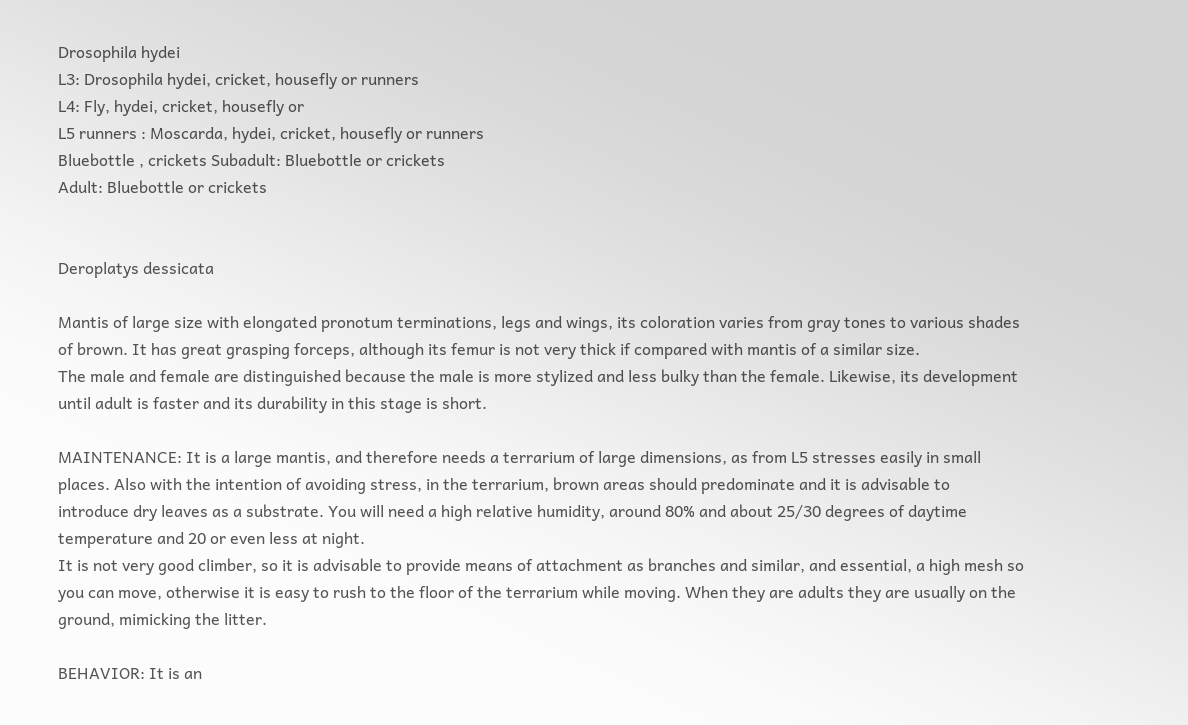Drosophila hydei
L3: Drosophila hydei, cricket, housefly or runners
L4: Fly, hydei, cricket, housefly or
L5 runners : Moscarda, hydei, cricket, housefly or runners
Bluebottle , crickets Subadult: Bluebottle or crickets
Adult: Bluebottle or crickets


Deroplatys dessicata

Mantis of large size with elongated pronotum terminations, legs and wings, its coloration varies from gray tones to various shades of brown. It has great grasping forceps, although its femur is not very thick if compared with mantis of a similar size.
The male and female are distinguished because the male is more stylized and less bulky than the female. Likewise, its development until adult is faster and its durability in this stage is short.

MAINTENANCE: It is a large mantis, and therefore needs a terrarium of large dimensions, as from L5 stresses easily in small places. Also with the intention of avoiding stress, in the terrarium, brown areas should predominate and it is advisable to introduce dry leaves as a substrate. You will need a high relative humidity, around 80% and about 25/30 degrees of daytime temperature and 20 or even less at night.
It is not very good climber, so it is advisable to provide means of attachment as branches and similar, and essential, a high mesh so you can move, otherwise it is easy to rush to the floor of the terrarium while moving. When they are adults they are usually on the ground, mimicking the litter.

BEHAVIOR: It is an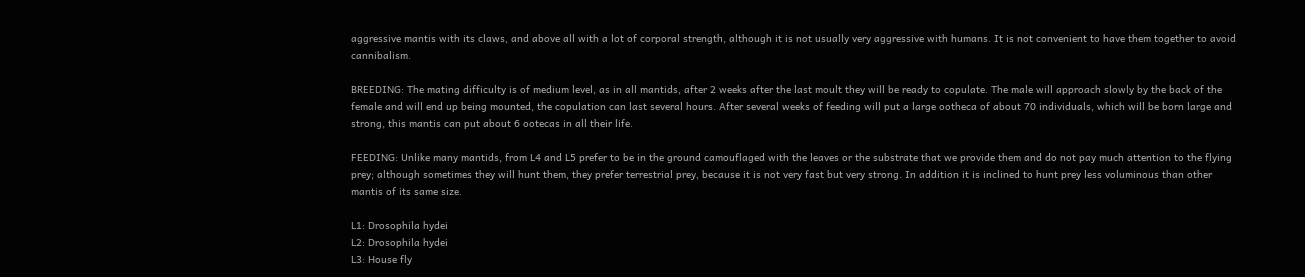aggressive mantis with its claws, and above all with a lot of corporal strength, although it is not usually very aggressive with humans. It is not convenient to have them together to avoid cannibalism.

BREEDING: The mating difficulty is of medium level, as in all mantids, after 2 weeks after the last moult they will be ready to copulate. The male will approach slowly by the back of the female and will end up being mounted, the copulation can last several hours. After several weeks of feeding will put a large ootheca of about 70 individuals, which will be born large and strong, this mantis can put about 6 ootecas in all their life.

FEEDING: Unlike many mantids, from L4 and L5 prefer to be in the ground camouflaged with the leaves or the substrate that we provide them and do not pay much attention to the flying prey; although sometimes they will hunt them, they prefer terrestrial prey, because it is not very fast but very strong. In addition it is inclined to hunt prey less voluminous than other mantis of its same size.

L1: Drosophila hydei
L2: Drosophila hydei
L3: House fly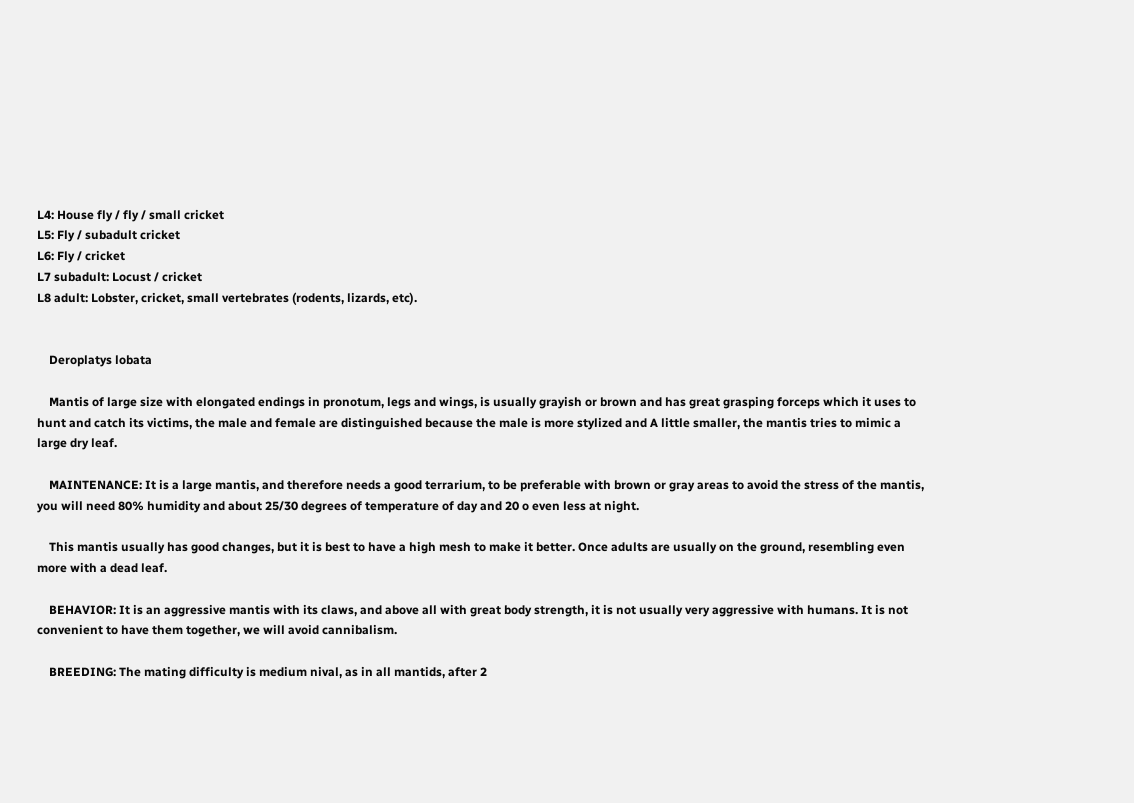L4: House fly / fly / small cricket
L5: Fly / subadult cricket
L6: Fly / cricket
L7 subadult: Locust / cricket
L8 adult: Lobster, cricket, small vertebrates (rodents, lizards, etc).


    Deroplatys lobata

    Mantis of large size with elongated endings in pronotum, legs and wings, is usually grayish or brown and has great grasping forceps which it uses to hunt and catch its victims, the male and female are distinguished because the male is more stylized and A little smaller, the mantis tries to mimic a large dry leaf.

    MAINTENANCE: It is a large mantis, and therefore needs a good terrarium, to be preferable with brown or gray areas to avoid the stress of the mantis, you will need 80% humidity and about 25/30 degrees of temperature of day and 20 o even less at night.

    This mantis usually has good changes, but it is best to have a high mesh to make it better. Once adults are usually on the ground, resembling even more with a dead leaf.

    BEHAVIOR: It is an aggressive mantis with its claws, and above all with great body strength, it is not usually very aggressive with humans. It is not convenient to have them together, we will avoid cannibalism.

    BREEDING: The mating difficulty is medium nival, as in all mantids, after 2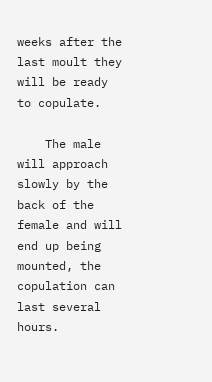weeks after the last moult they will be ready to copulate.

    The male will approach slowly by the back of the female and will end up being mounted, the copulation can last several hours.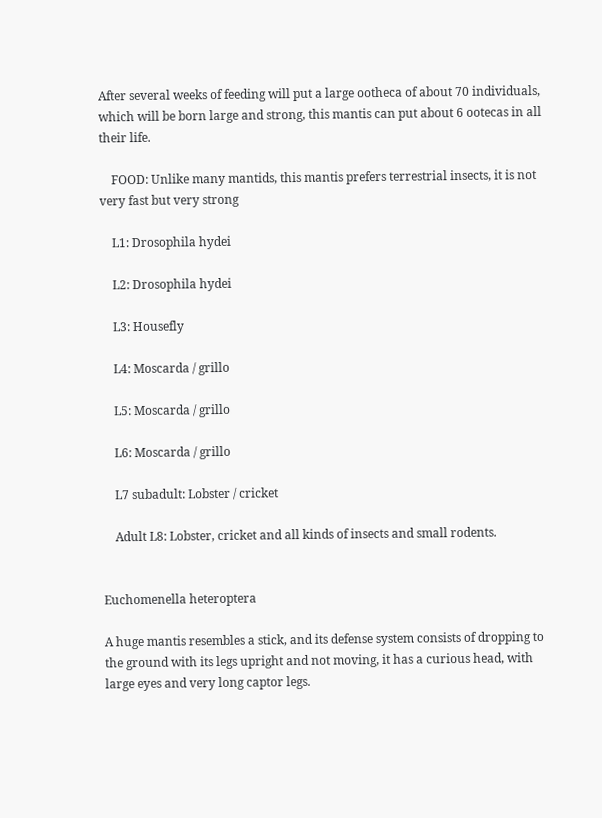After several weeks of feeding will put a large ootheca of about 70 individuals, which will be born large and strong, this mantis can put about 6 ootecas in all their life.

    FOOD: Unlike many mantids, this mantis prefers terrestrial insects, it is not very fast but very strong

    L1: Drosophila hydei

    L2: Drosophila hydei

    L3: Housefly

    L4: Moscarda / grillo

    L5: Moscarda / grillo

    L6: Moscarda / grillo

    L7 subadult: Lobster / cricket

    Adult L8: Lobster, cricket and all kinds of insects and small rodents.


Euchomenella heteroptera

A huge mantis resembles a stick, and its defense system consists of dropping to the ground with its legs upright and not moving, it has a curious head, with large eyes and very long captor legs.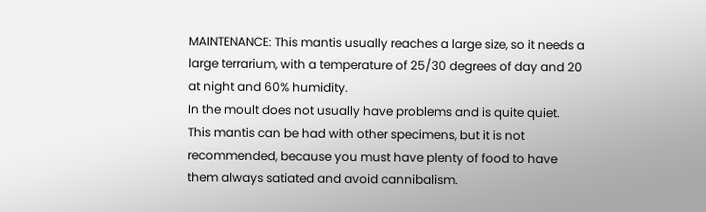MAINTENANCE: This mantis usually reaches a large size, so it needs a large terrarium, with a temperature of 25/30 degrees of day and 20 at night and 60% humidity.
In the moult does not usually have problems and is quite quiet.
This mantis can be had with other specimens, but it is not recommended, because you must have plenty of food to have them always satiated and avoid cannibalism.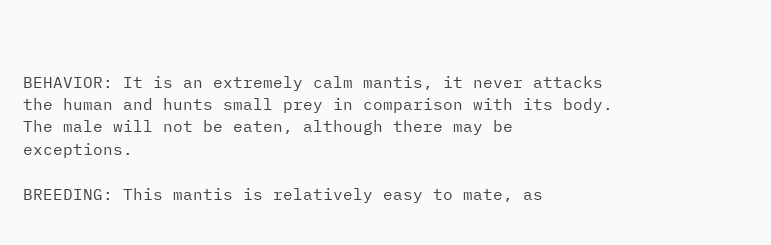BEHAVIOR: It is an extremely calm mantis, it never attacks the human and hunts small prey in comparison with its body. The male will not be eaten, although there may be exceptions.

BREEDING: This mantis is relatively easy to mate, as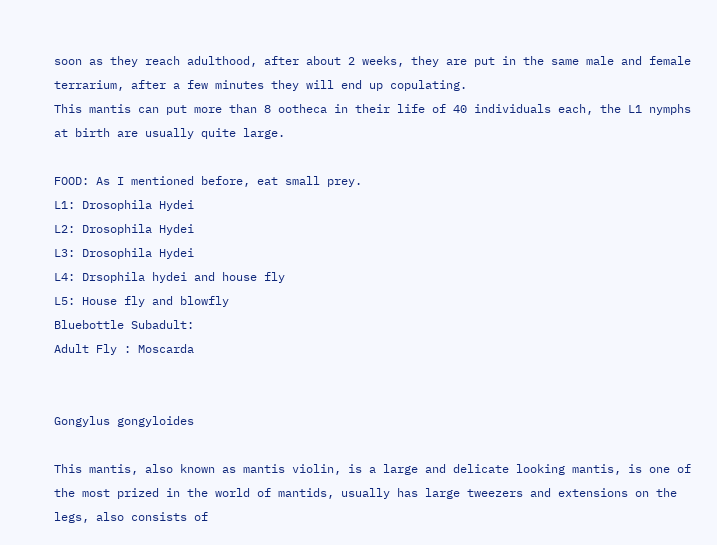soon as they reach adulthood, after about 2 weeks, they are put in the same male and female terrarium, after a few minutes they will end up copulating.
This mantis can put more than 8 ootheca in their life of 40 individuals each, the L1 nymphs at birth are usually quite large.

FOOD: As I mentioned before, eat small prey.
L1: Drosophila Hydei
L2: Drosophila Hydei
L3: Drosophila Hydei
L4: Drsophila hydei and house fly
L5: House fly and blowfly
Bluebottle Subadult:
Adult Fly : Moscarda


Gongylus gongyloides

This mantis, also known as mantis violin, is a large and delicate looking mantis, is one of the most prized in the world of mantids, usually has large tweezers and extensions on the legs, also consists of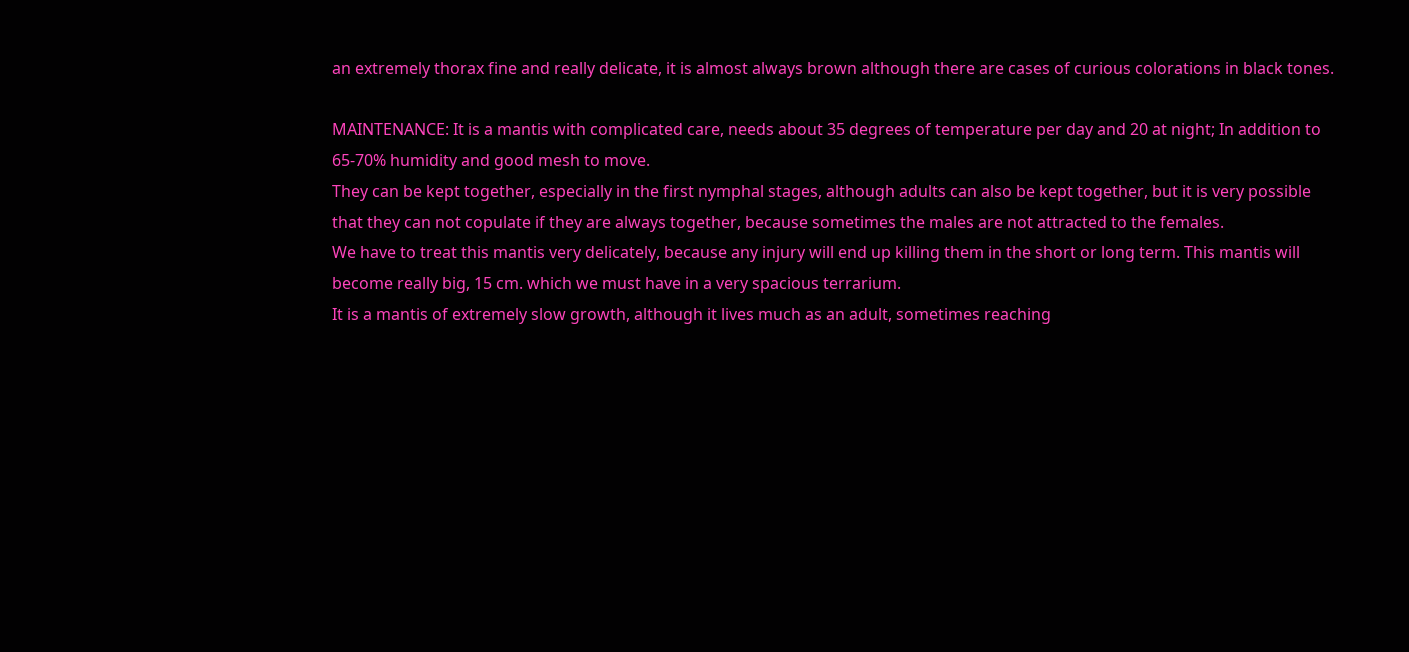an extremely thorax fine and really delicate, it is almost always brown although there are cases of curious colorations in black tones.

MAINTENANCE: It is a mantis with complicated care, needs about 35 degrees of temperature per day and 20 at night; In addition to 65-70% humidity and good mesh to move.
They can be kept together, especially in the first nymphal stages, although adults can also be kept together, but it is very possible that they can not copulate if they are always together, because sometimes the males are not attracted to the females.
We have to treat this mantis very delicately, because any injury will end up killing them in the short or long term. This mantis will become really big, 15 cm. which we must have in a very spacious terrarium.
It is a mantis of extremely slow growth, although it lives much as an adult, sometimes reaching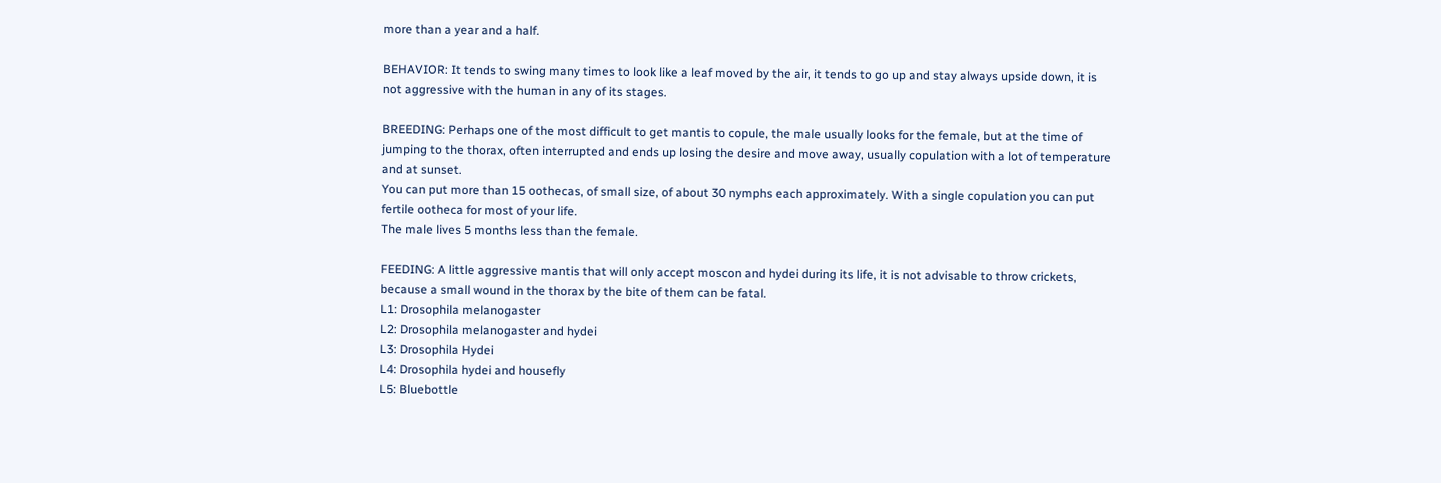more than a year and a half.

BEHAVIOR: It tends to swing many times to look like a leaf moved by the air, it tends to go up and stay always upside down, it is not aggressive with the human in any of its stages.

BREEDING: Perhaps one of the most difficult to get mantis to copule, the male usually looks for the female, but at the time of jumping to the thorax, often interrupted and ends up losing the desire and move away, usually copulation with a lot of temperature and at sunset.
You can put more than 15 oothecas, of small size, of about 30 nymphs each approximately. With a single copulation you can put fertile ootheca for most of your life.
The male lives 5 months less than the female.

FEEDING: A little aggressive mantis that will only accept moscon and hydei during its life, it is not advisable to throw crickets, because a small wound in the thorax by the bite of them can be fatal.
L1: Drosophila melanogaster
L2: Drosophila melanogaster and hydei
L3: Drosophila Hydei
L4: Drosophila hydei and housefly
L5: Bluebottle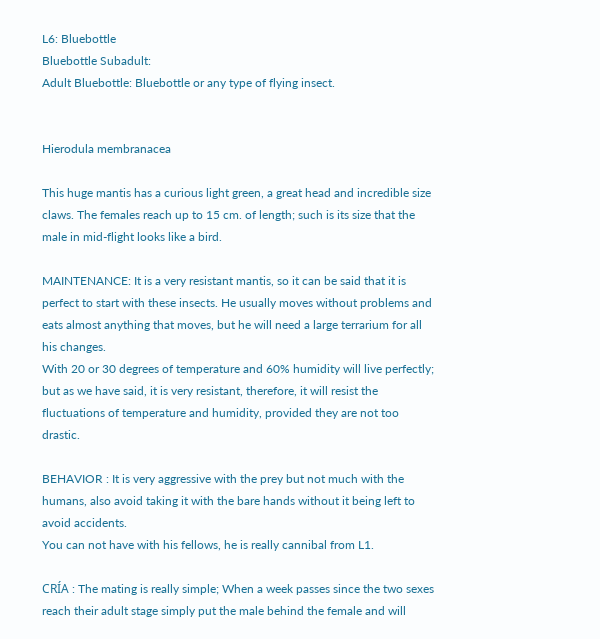L6: Bluebottle
Bluebottle Subadult:
Adult Bluebottle: Bluebottle or any type of flying insect.


Hierodula membranacea

This huge mantis has a curious light green, a great head and incredible size claws. The females reach up to 15 cm. of length; such is its size that the male in mid-flight looks like a bird.

MAINTENANCE: It is a very resistant mantis, so it can be said that it is perfect to start with these insects. He usually moves without problems and eats almost anything that moves, but he will need a large terrarium for all his changes.
With 20 or 30 degrees of temperature and 60% humidity will live perfectly; but as we have said, it is very resistant, therefore, it will resist the fluctuations of temperature and humidity, provided they are not too drastic.

BEHAVIOR : It is very aggressive with the prey but not much with the humans, also avoid taking it with the bare hands without it being left to avoid accidents.
You can not have with his fellows, he is really cannibal from L1.

CRÍA : The mating is really simple; When a week passes since the two sexes reach their adult stage simply put the male behind the female and will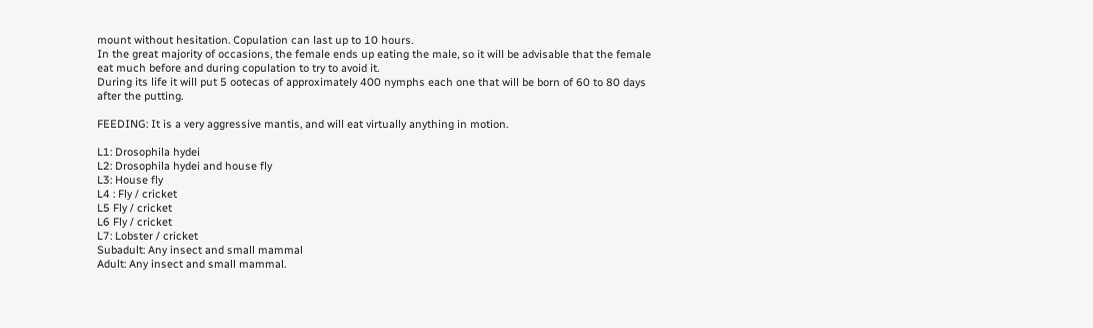mount without hesitation. Copulation can last up to 10 hours.
In the great majority of occasions, the female ends up eating the male, so it will be advisable that the female eat much before and during copulation to try to avoid it.
During its life it will put 5 ootecas of approximately 400 nymphs each one that will be born of 60 to 80 days after the putting.

FEEDING: It is a very aggressive mantis, and will eat virtually anything in motion.

L1: Drosophila hydei
L2: Drosophila hydei and house fly
L3: House fly
L4 : Fly / cricket
L5 Fly / cricket
L6 Fly / cricket
L7: Lobster / cricket
Subadult: Any insect and small mammal
Adult: Any insect and small mammal.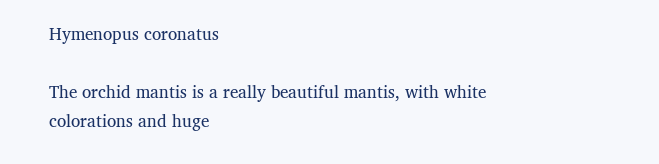Hymenopus coronatus

The orchid mantis is a really beautiful mantis, with white colorations and huge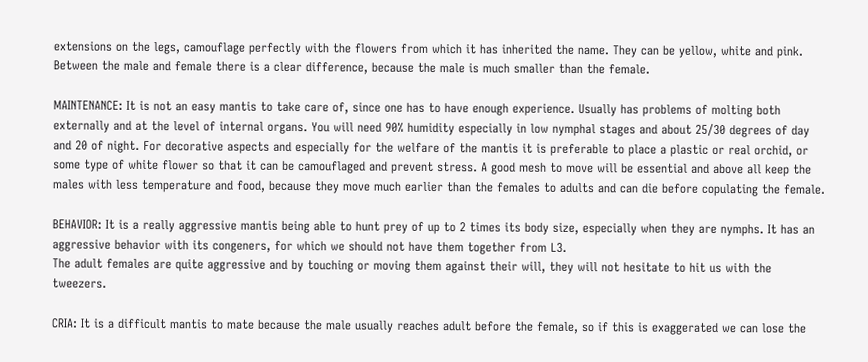extensions on the legs, camouflage perfectly with the flowers from which it has inherited the name. They can be yellow, white and pink. Between the male and female there is a clear difference, because the male is much smaller than the female.

MAINTENANCE: It is not an easy mantis to take care of, since one has to have enough experience. Usually has problems of molting both externally and at the level of internal organs. You will need 90% humidity especially in low nymphal stages and about 25/30 degrees of day and 20 of night. For decorative aspects and especially for the welfare of the mantis it is preferable to place a plastic or real orchid, or some type of white flower so that it can be camouflaged and prevent stress. A good mesh to move will be essential and above all keep the males with less temperature and food, because they move much earlier than the females to adults and can die before copulating the female.

BEHAVIOR: It is a really aggressive mantis being able to hunt prey of up to 2 times its body size, especially when they are nymphs. It has an aggressive behavior with its congeners, for which we should not have them together from L3.
The adult females are quite aggressive and by touching or moving them against their will, they will not hesitate to hit us with the tweezers.

CRIA: It is a difficult mantis to mate because the male usually reaches adult before the female, so if this is exaggerated we can lose the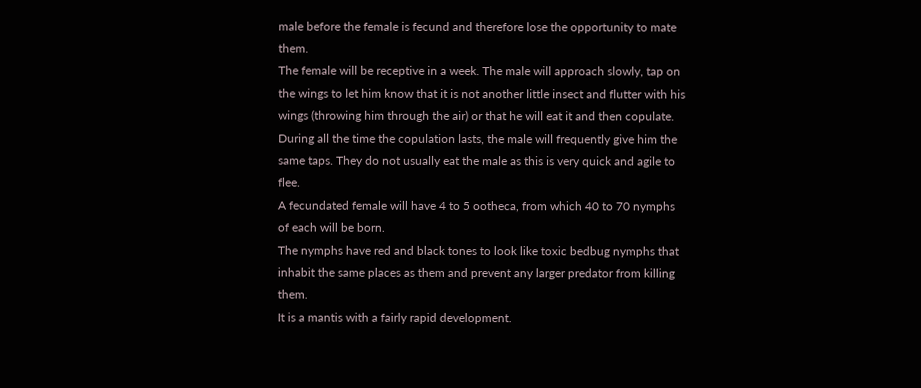male before the female is fecund and therefore lose the opportunity to mate them.
The female will be receptive in a week. The male will approach slowly, tap on the wings to let him know that it is not another little insect and flutter with his wings (throwing him through the air) or that he will eat it and then copulate. During all the time the copulation lasts, the male will frequently give him the same taps. They do not usually eat the male as this is very quick and agile to flee.
A fecundated female will have 4 to 5 ootheca, from which 40 to 70 nymphs of each will be born.
The nymphs have red and black tones to look like toxic bedbug nymphs that inhabit the same places as them and prevent any larger predator from killing them.
It is a mantis with a fairly rapid development.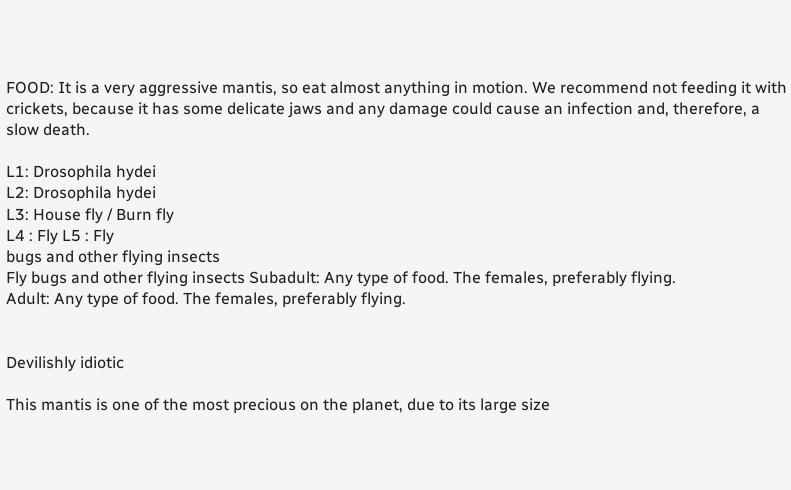FOOD: It is a very aggressive mantis, so eat almost anything in motion. We recommend not feeding it with crickets, because it has some delicate jaws and any damage could cause an infection and, therefore, a slow death.

L1: Drosophila hydei
L2: Drosophila hydei
L3: House fly / Burn fly
L4 : Fly L5 : Fly
bugs and other flying insects
Fly bugs and other flying insects Subadult: Any type of food. The females, preferably flying.
Adult: Any type of food. The females, preferably flying.


Devilishly idiotic

This mantis is one of the most precious on the planet, due to its large size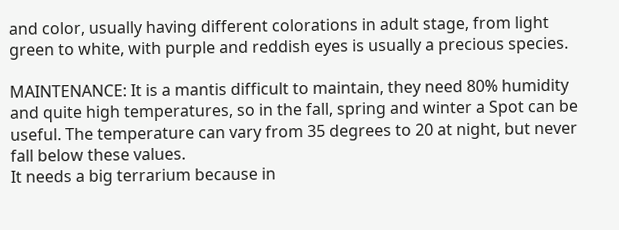and color, usually having different colorations in adult stage, from light green to white, with purple and reddish eyes is usually a precious species.

MAINTENANCE: It is a mantis difficult to maintain, they need 80% humidity and quite high temperatures, so in the fall, spring and winter a Spot can be useful. The temperature can vary from 35 degrees to 20 at night, but never fall below these values.
It needs a big terrarium because in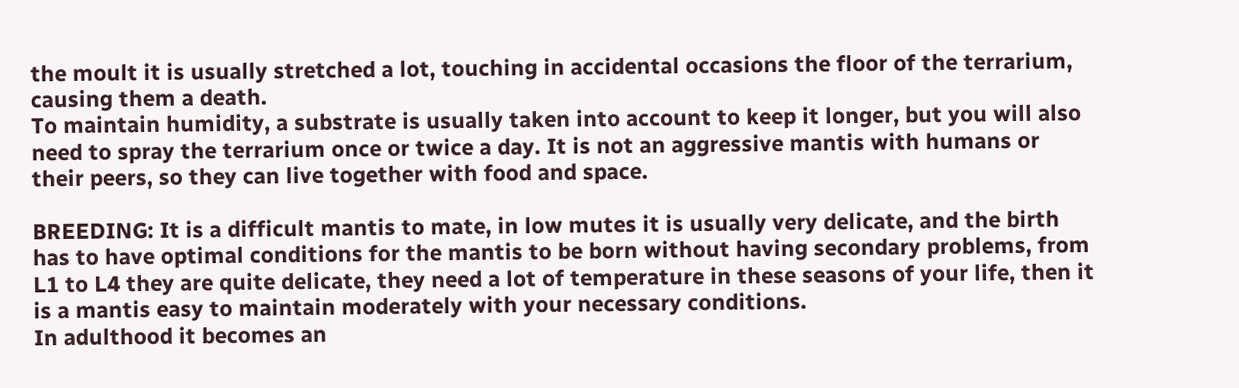the moult it is usually stretched a lot, touching in accidental occasions the floor of the terrarium, causing them a death.
To maintain humidity, a substrate is usually taken into account to keep it longer, but you will also need to spray the terrarium once or twice a day. It is not an aggressive mantis with humans or their peers, so they can live together with food and space.

BREEDING: It is a difficult mantis to mate, in low mutes it is usually very delicate, and the birth has to have optimal conditions for the mantis to be born without having secondary problems, from L1 to L4 they are quite delicate, they need a lot of temperature in these seasons of your life, then it is a mantis easy to maintain moderately with your necessary conditions.
In adulthood it becomes an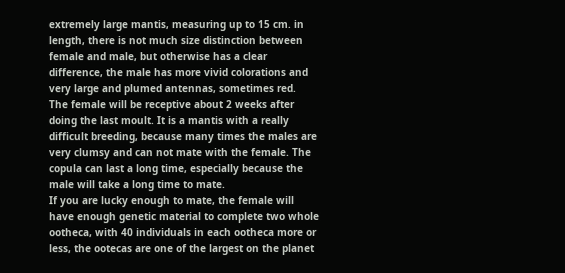extremely large mantis, measuring up to 15 cm. in length, there is not much size distinction between female and male, but otherwise has a clear difference, the male has more vivid colorations and very large and plumed antennas, sometimes red.
The female will be receptive about 2 weeks after doing the last moult. It is a mantis with a really difficult breeding, because many times the males are very clumsy and can not mate with the female. The copula can last a long time, especially because the male will take a long time to mate.
If you are lucky enough to mate, the female will have enough genetic material to complete two whole ootheca, with 40 individuals in each ootheca more or less, the ootecas are one of the largest on the planet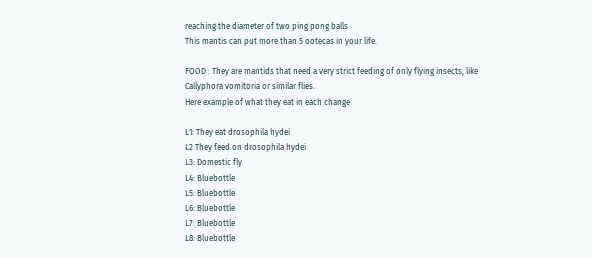reaching the diameter of two ping pong balls .
This mantis can put more than 5 ootecas in your life.

FOOD : They are mantids that need a very strict feeding of only flying insects, like Callyphora vomitoria or similar flies.
Here example of what they eat in each change

L1: They eat drosophila hydei
L2 They feed on drosophila hydei
L3: Domestic fly
L4: Bluebottle
L5: Bluebottle
L6: Bluebottle
L7: Bluebottle
L8: Bluebottle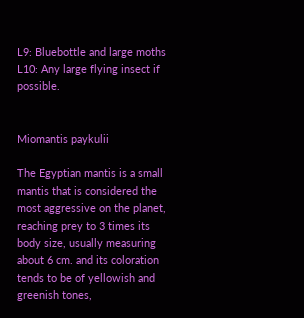L9: Bluebottle and large moths
L10: Any large flying insect if possible.


Miomantis paykulii

The Egyptian mantis is a small mantis that is considered the most aggressive on the planet, reaching prey to 3 times its body size, usually measuring about 6 cm. and its coloration tends to be of yellowish and greenish tones,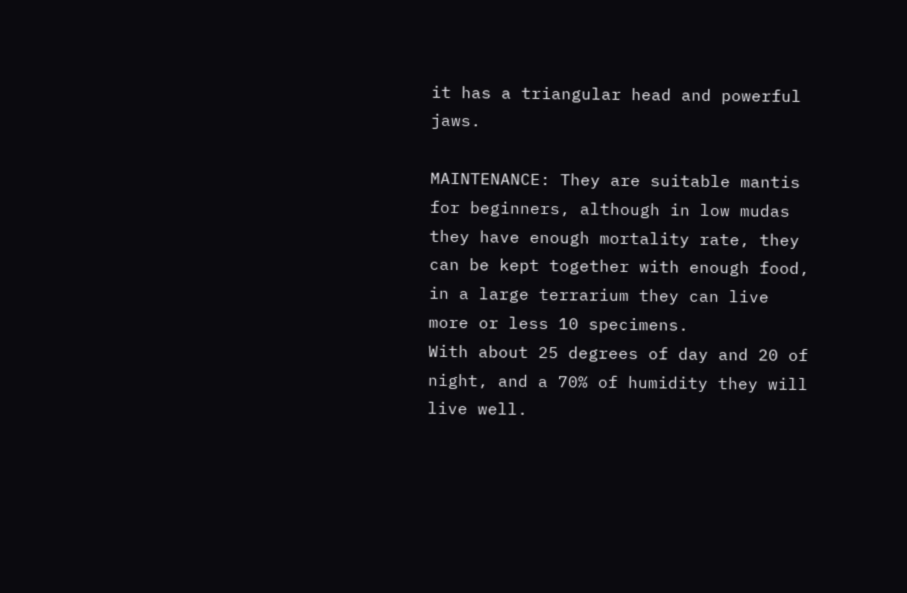it has a triangular head and powerful jaws.

MAINTENANCE: They are suitable mantis for beginners, although in low mudas they have enough mortality rate, they can be kept together with enough food, in a large terrarium they can live more or less 10 specimens.
With about 25 degrees of day and 20 of night, and a 70% of humidity they will live well.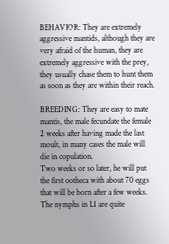BEHAVIOR: They are extremely aggressive mantids, although they are very afraid of the human, they are extremely aggressive with the prey, they usually chase them to hunt them as soon as they are within their reach.

BREEDING: They are easy to mate mantis, the male fecundate the female 2 weeks after having made the last moult, in many cases the male will die in copulation.
Two weeks or so later, he will put the first ootheca with about 70 eggs that will be born after a few weeks.
The nymphs in L1 are quite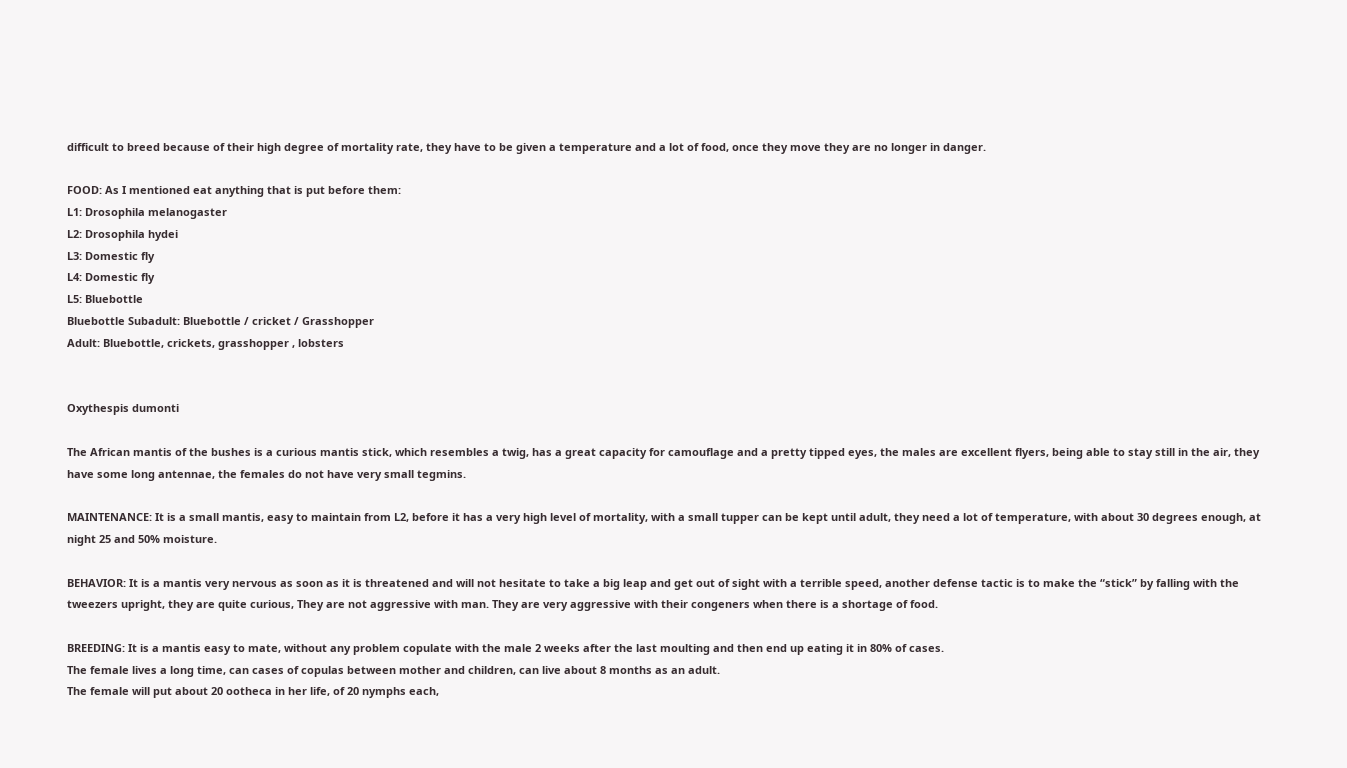difficult to breed because of their high degree of mortality rate, they have to be given a temperature and a lot of food, once they move they are no longer in danger.

FOOD: As I mentioned eat anything that is put before them:
L1: Drosophila melanogaster
L2: Drosophila hydei
L3: Domestic fly
L4: Domestic fly
L5: Bluebottle
Bluebottle Subadult: Bluebottle / cricket / Grasshopper
Adult: Bluebottle, crickets, grasshopper , lobsters


Oxythespis dumonti

The African mantis of the bushes is a curious mantis stick, which resembles a twig, has a great capacity for camouflage and a pretty tipped eyes, the males are excellent flyers, being able to stay still in the air, they have some long antennae, the females do not have very small tegmins.

MAINTENANCE: It is a small mantis, easy to maintain from L2, before it has a very high level of mortality, with a small tupper can be kept until adult, they need a lot of temperature, with about 30 degrees enough, at night 25 and 50% moisture.

BEHAVIOR: It is a mantis very nervous as soon as it is threatened and will not hesitate to take a big leap and get out of sight with a terrible speed, another defense tactic is to make the “stick” by falling with the tweezers upright, they are quite curious, They are not aggressive with man. They are very aggressive with their congeners when there is a shortage of food.

BREEDING: It is a mantis easy to mate, without any problem copulate with the male 2 weeks after the last moulting and then end up eating it in 80% of cases.
The female lives a long time, can cases of copulas between mother and children, can live about 8 months as an adult.
The female will put about 20 ootheca in her life, of 20 nymphs each,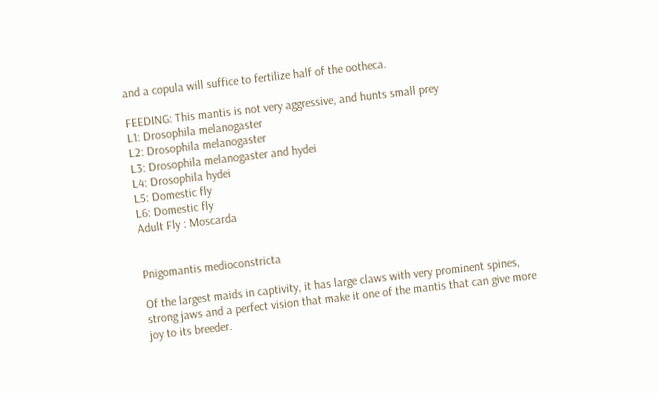and a copula will suffice to fertilize half of the ootheca.

FEEDING: This mantis is not very aggressive, and hunts small prey
L1: Drosophila melanogaster
L2: Drosophila melanogaster
L3: Drosophila melanogaster and hydei
L4: Drosophila hydei
L5: Domestic fly
L6: Domestic fly
Adult Fly : Moscarda


Pnigomantis medioconstricta

Of the largest maids in captivity, it has large claws with very prominent spines, strong jaws and a perfect vision that make it one of the mantis that can give more joy to its breeder.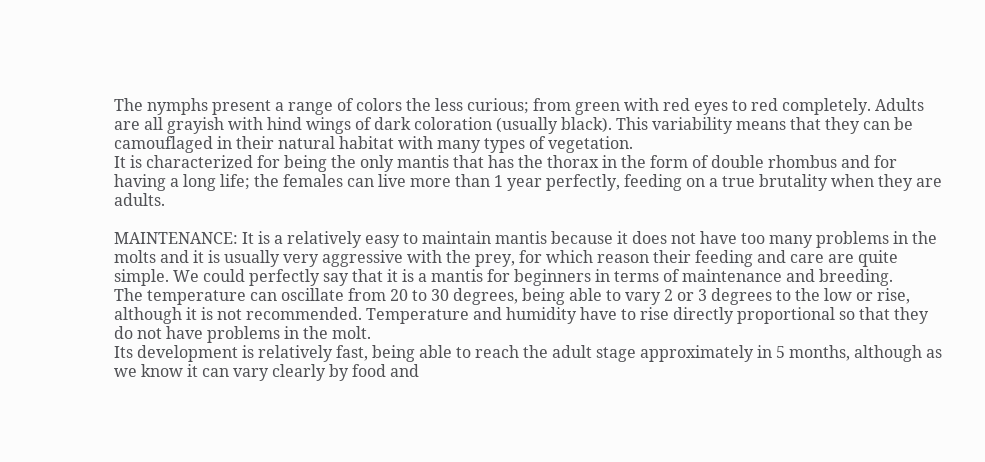The nymphs present a range of colors the less curious; from green with red eyes to red completely. Adults are all grayish with hind wings of dark coloration (usually black). This variability means that they can be camouflaged in their natural habitat with many types of vegetation.
It is characterized for being the only mantis that has the thorax in the form of double rhombus and for having a long life; the females can live more than 1 year perfectly, feeding on a true brutality when they are adults.

MAINTENANCE: It is a relatively easy to maintain mantis because it does not have too many problems in the molts and it is usually very aggressive with the prey, for which reason their feeding and care are quite simple. We could perfectly say that it is a mantis for beginners in terms of maintenance and breeding.
The temperature can oscillate from 20 to 30 degrees, being able to vary 2 or 3 degrees to the low or rise, although it is not recommended. Temperature and humidity have to rise directly proportional so that they do not have problems in the molt.
Its development is relatively fast, being able to reach the adult stage approximately in 5 months, although as we know it can vary clearly by food and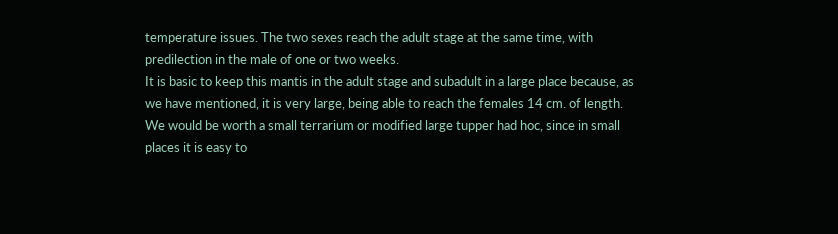temperature issues. The two sexes reach the adult stage at the same time, with predilection in the male of one or two weeks.
It is basic to keep this mantis in the adult stage and subadult in a large place because, as we have mentioned, it is very large, being able to reach the females 14 cm. of length. We would be worth a small terrarium or modified large tupper had hoc, since in small places it is easy to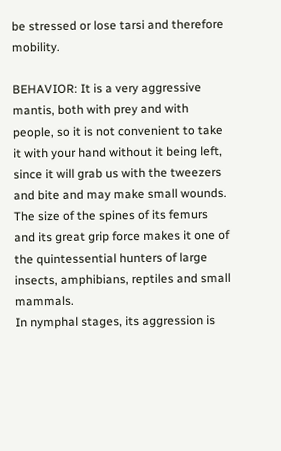be stressed or lose tarsi and therefore mobility.

BEHAVIOR: It is a very aggressive mantis, both with prey and with people, so it is not convenient to take it with your hand without it being left, since it will grab us with the tweezers and bite and may make small wounds.
The size of the spines of its femurs and its great grip force makes it one of the quintessential hunters of large insects, amphibians, reptiles and small mammals.
In nymphal stages, its aggression is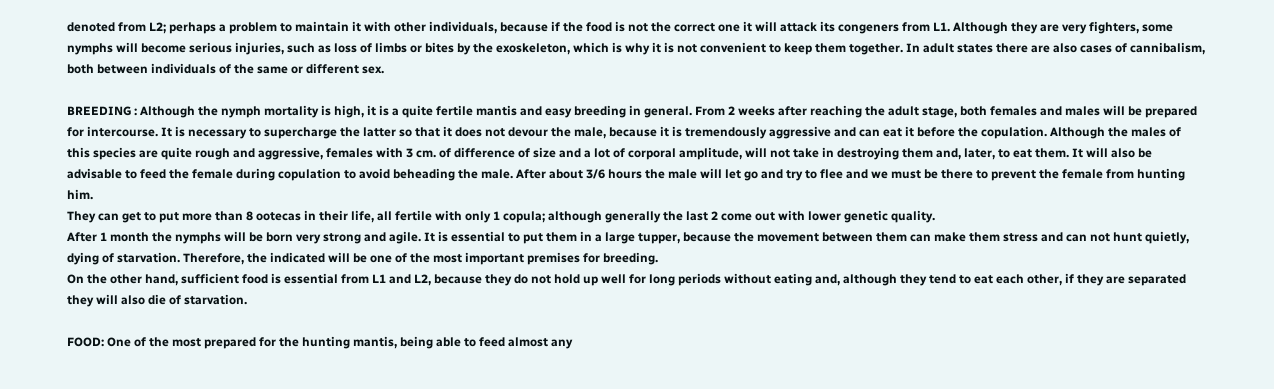denoted from L2; perhaps a problem to maintain it with other individuals, because if the food is not the correct one it will attack its congeners from L1. Although they are very fighters, some nymphs will become serious injuries, such as loss of limbs or bites by the exoskeleton, which is why it is not convenient to keep them together. In adult states there are also cases of cannibalism, both between individuals of the same or different sex.

BREEDING : Although the nymph mortality is high, it is a quite fertile mantis and easy breeding in general. From 2 weeks after reaching the adult stage, both females and males will be prepared for intercourse. It is necessary to supercharge the latter so that it does not devour the male, because it is tremendously aggressive and can eat it before the copulation. Although the males of this species are quite rough and aggressive, females with 3 cm. of difference of size and a lot of corporal amplitude, will not take in destroying them and, later, to eat them. It will also be advisable to feed the female during copulation to avoid beheading the male. After about 3/6 hours the male will let go and try to flee and we must be there to prevent the female from hunting him.
They can get to put more than 8 ootecas in their life, all fertile with only 1 copula; although generally the last 2 come out with lower genetic quality.
After 1 month the nymphs will be born very strong and agile. It is essential to put them in a large tupper, because the movement between them can make them stress and can not hunt quietly, dying of starvation. Therefore, the indicated will be one of the most important premises for breeding.
On the other hand, sufficient food is essential from L1 and L2, because they do not hold up well for long periods without eating and, although they tend to eat each other, if they are separated they will also die of starvation.

FOOD: One of the most prepared for the hunting mantis, being able to feed almost any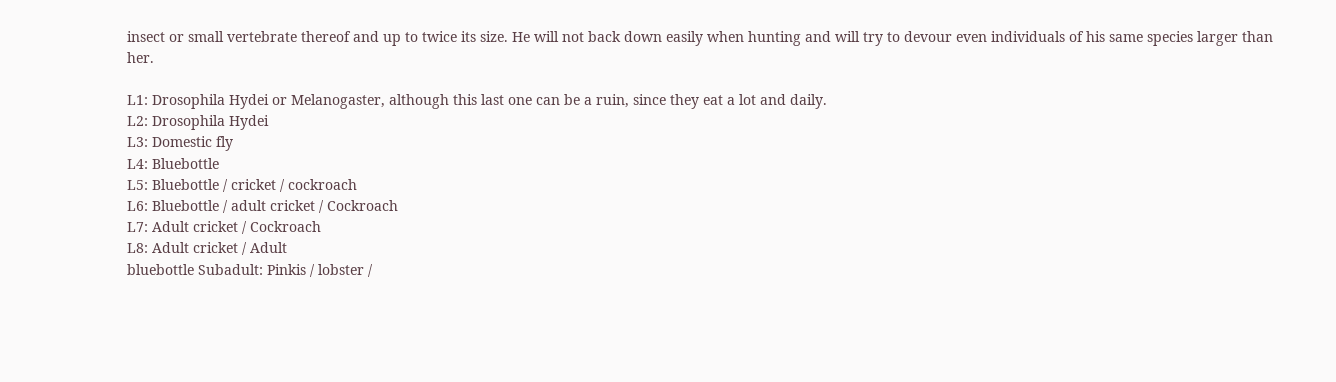insect or small vertebrate thereof and up to twice its size. He will not back down easily when hunting and will try to devour even individuals of his same species larger than her.

L1: Drosophila Hydei or Melanogaster, although this last one can be a ruin, since they eat a lot and daily.
L2: Drosophila Hydei
L3: Domestic fly
L4: Bluebottle
L5: Bluebottle / cricket / cockroach
L6: Bluebottle / adult cricket / Cockroach
L7: Adult cricket / Cockroach
L8: Adult cricket / Adult
bluebottle Subadult: Pinkis / lobster /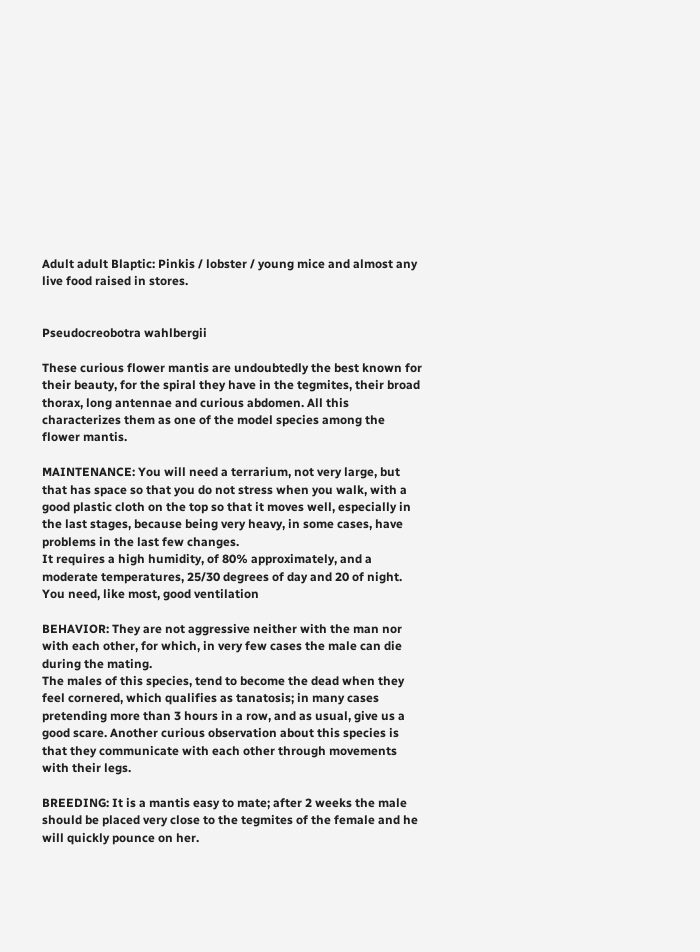Adult adult Blaptic: Pinkis / lobster / young mice and almost any live food raised in stores.


Pseudocreobotra wahlbergii

These curious flower mantis are undoubtedly the best known for their beauty, for the spiral they have in the tegmites, their broad thorax, long antennae and curious abdomen. All this characterizes them as one of the model species among the flower mantis.

MAINTENANCE: You will need a terrarium, not very large, but that has space so that you do not stress when you walk, with a good plastic cloth on the top so that it moves well, especially in the last stages, because being very heavy, in some cases, have problems in the last few changes.
It requires a high humidity, of 80% approximately, and a moderate temperatures, 25/30 degrees of day and 20 of night. You need, like most, good ventilation

BEHAVIOR: They are not aggressive neither with the man nor with each other, for which, in very few cases the male can die during the mating.
The males of this species, tend to become the dead when they feel cornered, which qualifies as tanatosis; in many cases pretending more than 3 hours in a row, and as usual, give us a good scare. Another curious observation about this species is that they communicate with each other through movements with their legs.

BREEDING: It is a mantis easy to mate; after 2 weeks the male should be placed very close to the tegmites of the female and he will quickly pounce on her.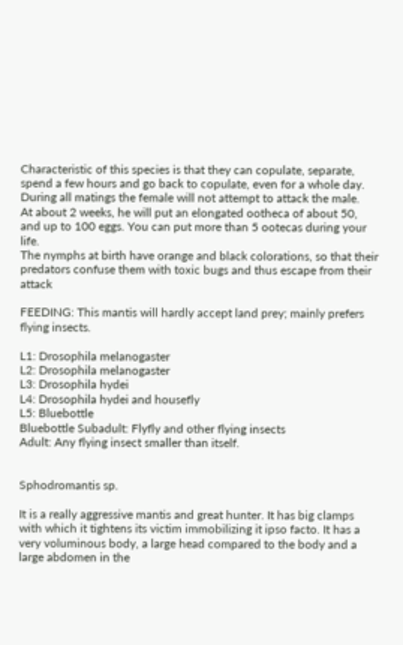Characteristic of this species is that they can copulate, separate, spend a few hours and go back to copulate, even for a whole day. During all matings the female will not attempt to attack the male.
At about 2 weeks, he will put an elongated ootheca of about 50, and up to 100 eggs. You can put more than 5 ootecas during your life.
The nymphs at birth have orange and black colorations, so that their predators confuse them with toxic bugs and thus escape from their attack

FEEDING: This mantis will hardly accept land prey; mainly prefers flying insects.

L1: Drosophila melanogaster
L2: Drosophila melanogaster
L3: Drosophila hydei
L4: Drosophila hydei and housefly
L5: Bluebottle
Bluebottle Subadult: Flyfly and other flying insects
Adult: Any flying insect smaller than itself.


Sphodromantis sp.

It is a really aggressive mantis and great hunter. It has big clamps with which it tightens its victim immobilizing it ipso facto. It has a very voluminous body, a large head compared to the body and a large abdomen in the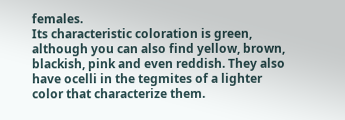females.
Its characteristic coloration is green, although you can also find yellow, brown, blackish, pink and even reddish. They also have ocelli in the tegmites of a lighter color that characterize them.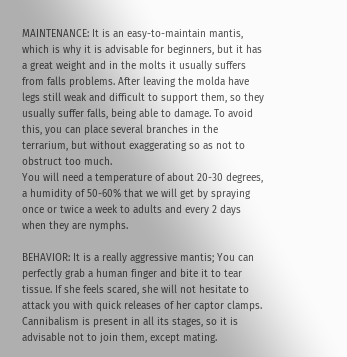MAINTENANCE: It is an easy-to-maintain mantis, which is why it is advisable for beginners, but it has a great weight and in the molts it usually suffers from falls problems. After leaving the molda have legs still weak and difficult to support them, so they usually suffer falls, being able to damage. To avoid this, you can place several branches in the terrarium, but without exaggerating so as not to obstruct too much.
You will need a temperature of about 20-30 degrees, a humidity of 50-60% that we will get by spraying once or twice a week to adults and every 2 days when they are nymphs.

BEHAVIOR: It is a really aggressive mantis; You can perfectly grab a human finger and bite it to tear tissue. If she feels scared, she will not hesitate to attack you with quick releases of her captor clamps.
Cannibalism is present in all its stages, so it is advisable not to join them, except mating.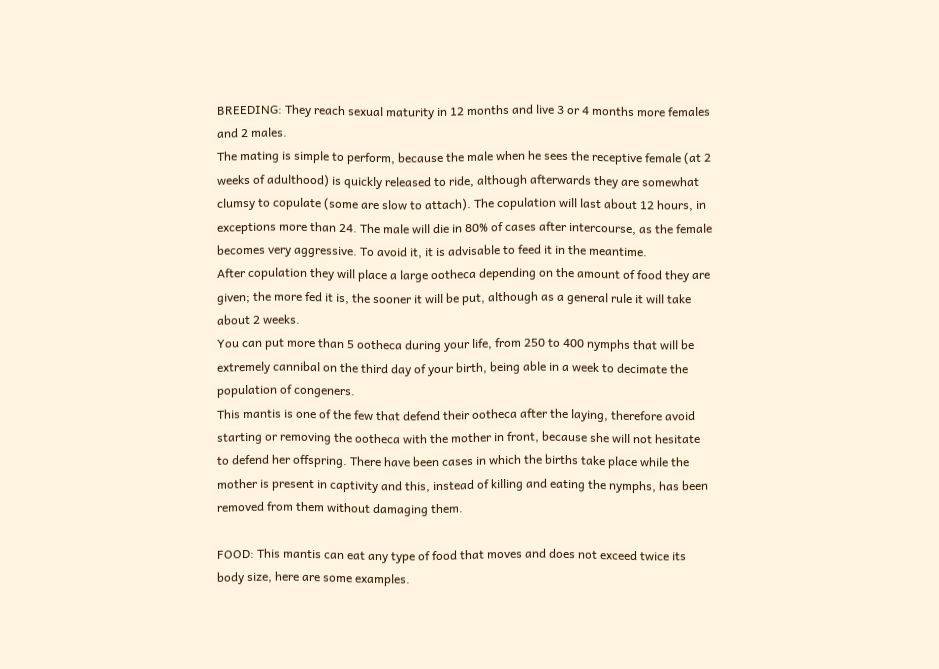BREEDING: They reach sexual maturity in 12 months and live 3 or 4 months more females and 2 males.
The mating is simple to perform, because the male when he sees the receptive female (at 2 weeks of adulthood) is quickly released to ride, although afterwards they are somewhat clumsy to copulate (some are slow to attach). The copulation will last about 12 hours, in exceptions more than 24. The male will die in 80% of cases after intercourse, as the female becomes very aggressive. To avoid it, it is advisable to feed it in the meantime.
After copulation they will place a large ootheca depending on the amount of food they are given; the more fed it is, the sooner it will be put, although as a general rule it will take about 2 weeks.
You can put more than 5 ootheca during your life, from 250 to 400 nymphs that will be extremely cannibal on the third day of your birth, being able in a week to decimate the population of congeners.
This mantis is one of the few that defend their ootheca after the laying, therefore avoid starting or removing the ootheca with the mother in front, because she will not hesitate to defend her offspring. There have been cases in which the births take place while the mother is present in captivity and this, instead of killing and eating the nymphs, has been removed from them without damaging them.

FOOD: This mantis can eat any type of food that moves and does not exceed twice its body size, here are some examples.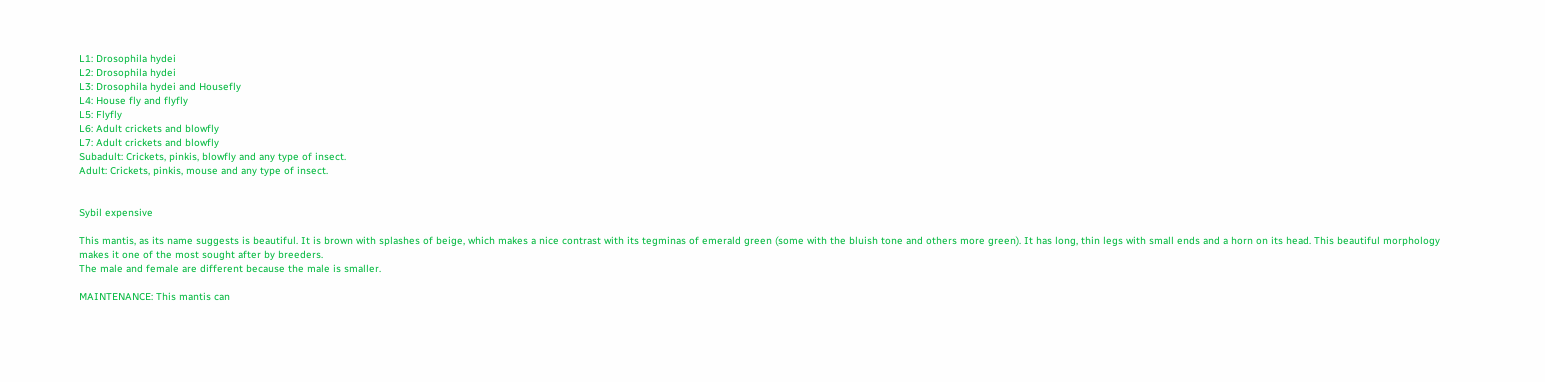L1: Drosophila hydei
L2: Drosophila hydei
L3: Drosophila hydei and Housefly
L4: House fly and flyfly
L5: Flyfly
L6: Adult crickets and blowfly
L7: Adult crickets and blowfly
Subadult: Crickets, pinkis, blowfly and any type of insect.
Adult: Crickets, pinkis, mouse and any type of insect.


Sybil expensive

This mantis, as its name suggests is beautiful. It is brown with splashes of beige, which makes a nice contrast with its tegminas of emerald green (some with the bluish tone and others more green). It has long, thin legs with small ends and a horn on its head. This beautiful morphology makes it one of the most sought after by breeders.
The male and female are different because the male is smaller.

MAINTENANCE: This mantis can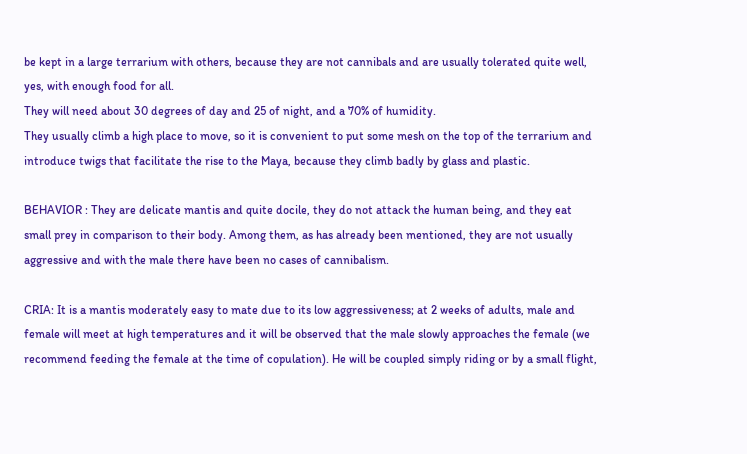be kept in a large terrarium with others, because they are not cannibals and are usually tolerated quite well, yes, with enough food for all.
They will need about 30 degrees of day and 25 of night, and a 70% of humidity.
They usually climb a high place to move, so it is convenient to put some mesh on the top of the terrarium and introduce twigs that facilitate the rise to the Maya, because they climb badly by glass and plastic.

BEHAVIOR : They are delicate mantis and quite docile, they do not attack the human being, and they eat small prey in comparison to their body. Among them, as has already been mentioned, they are not usually aggressive and with the male there have been no cases of cannibalism.

CRIA: It is a mantis moderately easy to mate due to its low aggressiveness; at 2 weeks of adults, male and female will meet at high temperatures and it will be observed that the male slowly approaches the female (we recommend feeding the female at the time of copulation). He will be coupled simply riding or by a small flight,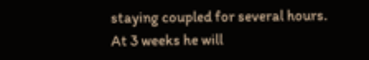staying coupled for several hours. At 3 weeks he will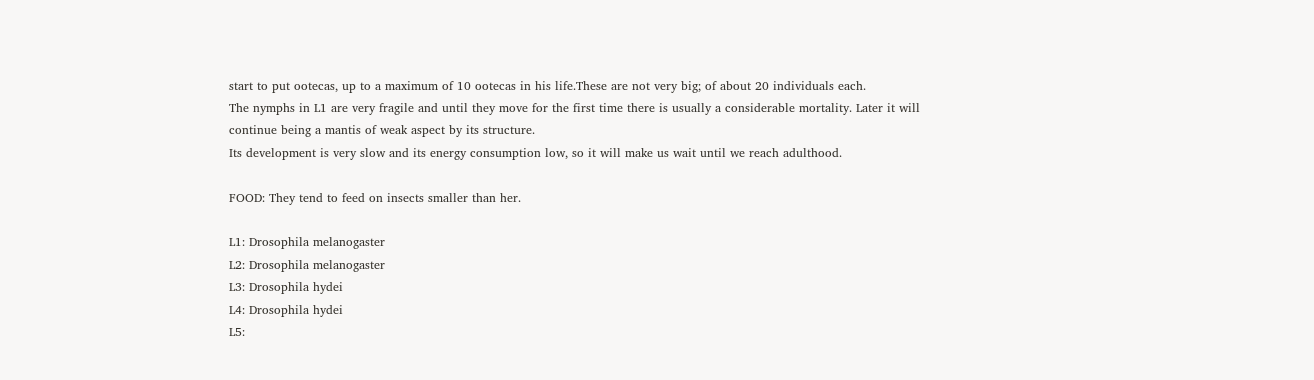start to put ootecas, up to a maximum of 10 ootecas in his life.These are not very big; of about 20 individuals each.
The nymphs in L1 are very fragile and until they move for the first time there is usually a considerable mortality. Later it will continue being a mantis of weak aspect by its structure.
Its development is very slow and its energy consumption low, so it will make us wait until we reach adulthood.

FOOD: They tend to feed on insects smaller than her.

L1: Drosophila melanogaster
L2: Drosophila melanogaster
L3: Drosophila hydei
L4: Drosophila hydei
L5: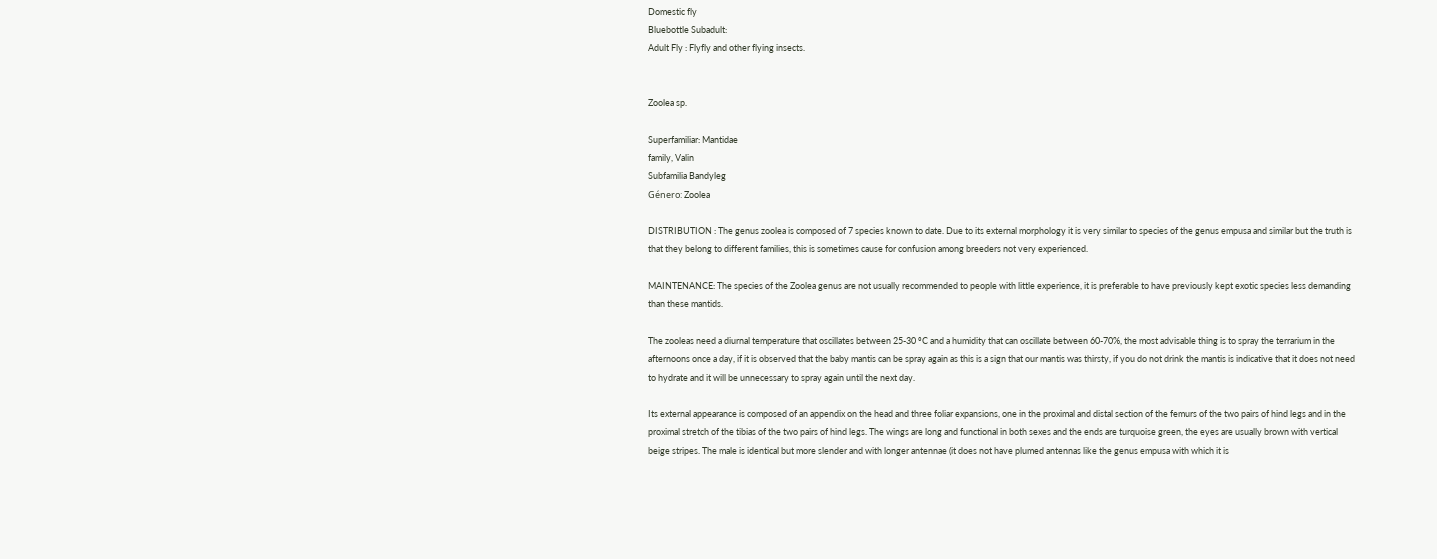Domestic fly
Bluebottle Subadult:
Adult Fly : Flyfly and other flying insects.


Zoolea sp.

Superfamiliar: Mantidae
family, Valin
Subfamilia Bandyleg
Género: Zoolea

DISTRIBUTION : The genus zoolea is composed of 7 species known to date. Due to its external morphology it is very similar to species of the genus empusa and similar but the truth is that they belong to different families, this is sometimes cause for confusion among breeders not very experienced.

MAINTENANCE: The species of the Zoolea genus are not usually recommended to people with little experience, it is preferable to have previously kept exotic species less demanding than these mantids.

The zooleas need a diurnal temperature that oscillates between 25-30 ºC and a humidity that can oscillate between 60-70%, the most advisable thing is to spray the terrarium in the afternoons once a day, if it is observed that the baby mantis can be spray again as this is a sign that our mantis was thirsty, if you do not drink the mantis is indicative that it does not need to hydrate and it will be unnecessary to spray again until the next day.

Its external appearance is composed of an appendix on the head and three foliar expansions, one in the proximal and distal section of the femurs of the two pairs of hind legs and in the proximal stretch of the tibias of the two pairs of hind legs. The wings are long and functional in both sexes and the ends are turquoise green, the eyes are usually brown with vertical beige stripes. The male is identical but more slender and with longer antennae (it does not have plumed antennas like the genus empusa with which it is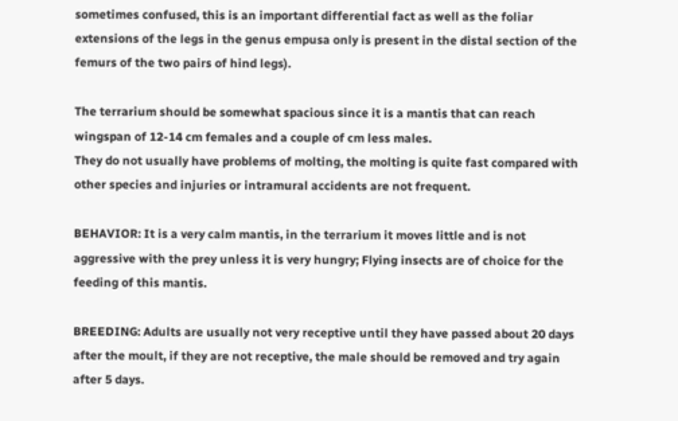sometimes confused, this is an important differential fact as well as the foliar extensions of the legs in the genus empusa only is present in the distal section of the femurs of the two pairs of hind legs).

The terrarium should be somewhat spacious since it is a mantis that can reach wingspan of 12-14 cm females and a couple of cm less males.
They do not usually have problems of molting, the molting is quite fast compared with other species and injuries or intramural accidents are not frequent.

BEHAVIOR: It is a very calm mantis, in the terrarium it moves little and is not aggressive with the prey unless it is very hungry; Flying insects are of choice for the feeding of this mantis.

BREEDING: Adults are usually not very receptive until they have passed about 20 days after the moult, if they are not receptive, the male should be removed and try again after 5 days.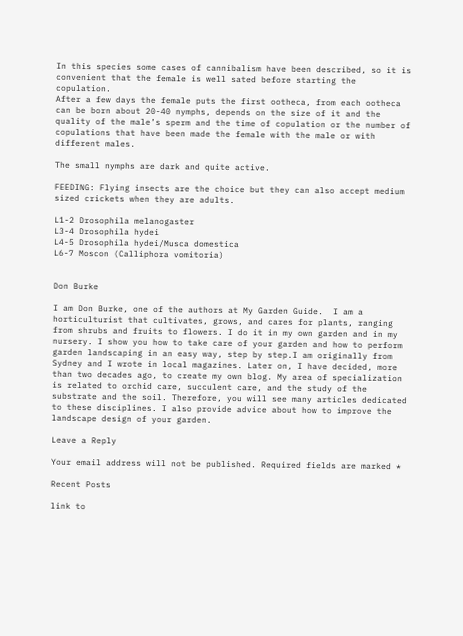In this species some cases of cannibalism have been described, so it is convenient that the female is well sated before starting the copulation.
After a few days the female puts the first ootheca, from each ootheca can be born about 20-40 nymphs, depends on the size of it and the quality of the male’s sperm and the time of copulation or the number of copulations that have been made the female with the male or with different males.

The small nymphs are dark and quite active.

FEEDING: Flying insects are the choice but they can also accept medium sized crickets when they are adults.

L1-2 Drosophila melanogaster
L3-4 Drosophila hydei
L4-5 Drosophila hydei/Musca domestica
L6-7 Moscon (Calliphora vomitoria)


Don Burke

I am Don Burke, one of the authors at My Garden Guide.  I am a horticulturist that cultivates, grows, and cares for plants, ranging from shrubs and fruits to flowers. I do it in my own garden and in my nursery. I show you how to take care of your garden and how to perform garden landscaping in an easy way, step by step.I am originally from Sydney and I wrote in local magazines. Later on, I have decided, more than two decades ago, to create my own blog. My area of specialization is related to orchid care, succulent care, and the study of the substrate and the soil. Therefore, you will see many articles dedicated to these disciplines. I also provide advice about how to improve the landscape design of your garden.

Leave a Reply

Your email address will not be published. Required fields are marked *

Recent Posts

link to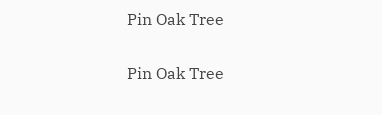Pin Oak Tree

Pin Oak Tree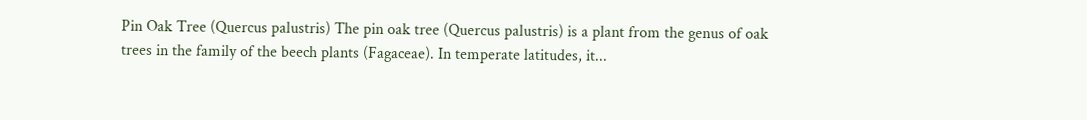Pin Oak Tree (Quercus palustris) The pin oak tree (Quercus palustris) is a plant from the genus of oak trees in the family of the beech plants (Fagaceae). In temperate latitudes, it...